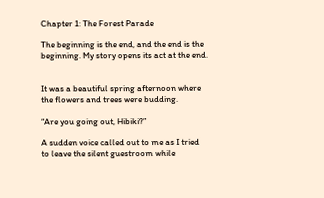Chapter 1: The Forest Parade

The beginning is the end, and the end is the beginning. My story opens its act at the end.


It was a beautiful spring afternoon where the flowers and trees were budding.

“Are you going out, Hibiki?”

A sudden voice called out to me as I tried to leave the silent guestroom while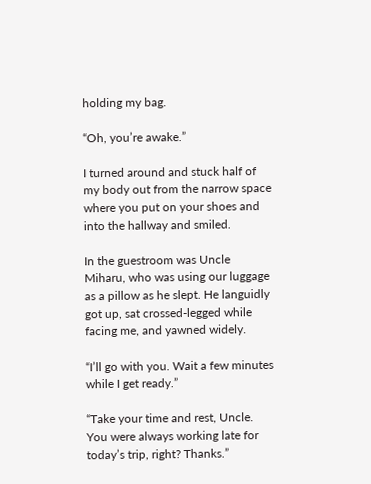holding my bag.

“Oh, you’re awake.”

I turned around and stuck half of my body out from the narrow space where you put on your shoes and into the hallway and smiled.

In the guestroom was Uncle Miharu, who was using our luggage as a pillow as he slept. He languidly got up, sat crossed-legged while facing me, and yawned widely.

“I’ll go with you. Wait a few minutes while I get ready.”

“Take your time and rest, Uncle. You were always working late for today’s trip, right? Thanks.”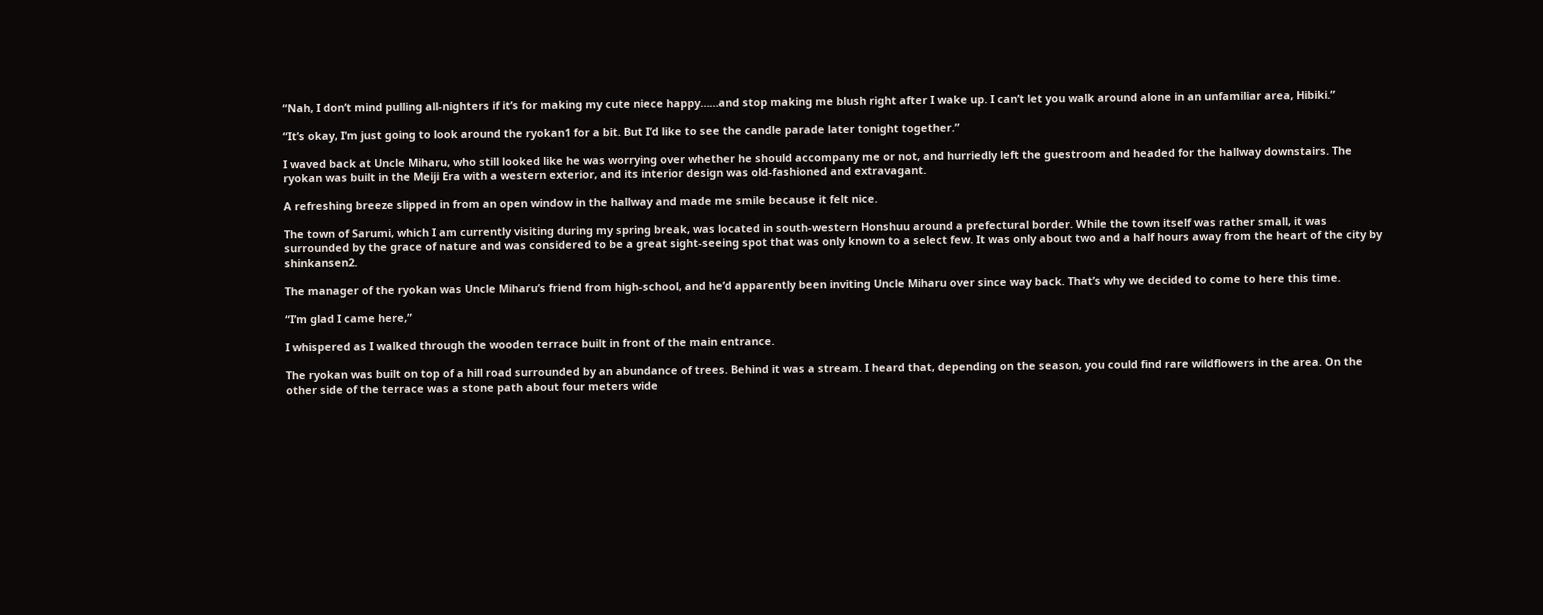“Nah, I don’t mind pulling all-nighters if it’s for making my cute niece happy……and stop making me blush right after I wake up. I can’t let you walk around alone in an unfamiliar area, Hibiki.”

“It’s okay, I’m just going to look around the ryokan1 for a bit. But I’d like to see the candle parade later tonight together.”

I waved back at Uncle Miharu, who still looked like he was worrying over whether he should accompany me or not, and hurriedly left the guestroom and headed for the hallway downstairs. The ryokan was built in the Meiji Era with a western exterior, and its interior design was old-fashioned and extravagant.

A refreshing breeze slipped in from an open window in the hallway and made me smile because it felt nice.

The town of Sarumi, which I am currently visiting during my spring break, was located in south-western Honshuu around a prefectural border. While the town itself was rather small, it was surrounded by the grace of nature and was considered to be a great sight-seeing spot that was only known to a select few. It was only about two and a half hours away from the heart of the city by shinkansen2.

The manager of the ryokan was Uncle Miharu’s friend from high-school, and he’d apparently been inviting Uncle Miharu over since way back. That’s why we decided to come to here this time.

“I’m glad I came here,”

I whispered as I walked through the wooden terrace built in front of the main entrance.

The ryokan was built on top of a hill road surrounded by an abundance of trees. Behind it was a stream. I heard that, depending on the season, you could find rare wildflowers in the area. On the other side of the terrace was a stone path about four meters wide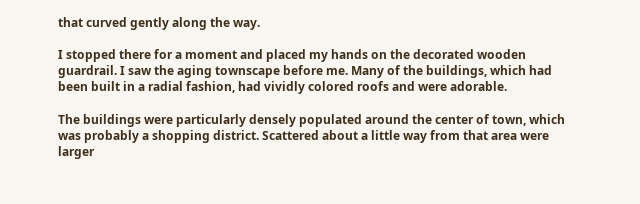that curved gently along the way.

I stopped there for a moment and placed my hands on the decorated wooden guardrail. I saw the aging townscape before me. Many of the buildings, which had been built in a radial fashion, had vividly colored roofs and were adorable.

The buildings were particularly densely populated around the center of town, which was probably a shopping district. Scattered about a little way from that area were larger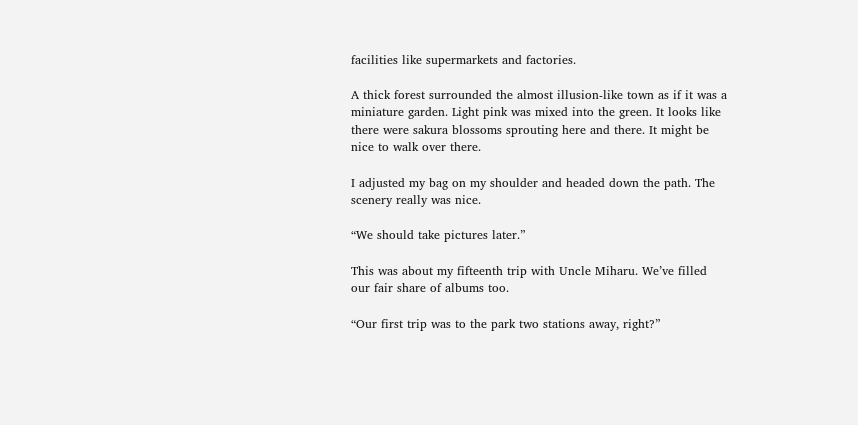facilities like supermarkets and factories.

A thick forest surrounded the almost illusion-like town as if it was a miniature garden. Light pink was mixed into the green. It looks like there were sakura blossoms sprouting here and there. It might be nice to walk over there.

I adjusted my bag on my shoulder and headed down the path. The scenery really was nice.

“We should take pictures later.”

This was about my fifteenth trip with Uncle Miharu. We’ve filled our fair share of albums too.

“Our first trip was to the park two stations away, right?”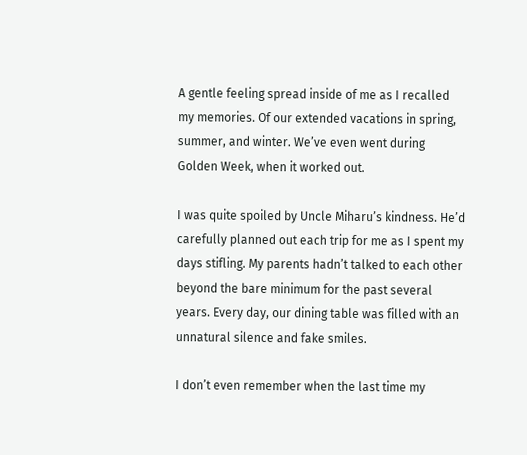A gentle feeling spread inside of me as I recalled my memories. Of our extended vacations in spring, summer, and winter. We’ve even went during Golden Week, when it worked out.

I was quite spoiled by Uncle Miharu’s kindness. He’d carefully planned out each trip for me as I spent my days stifling. My parents hadn’t talked to each other beyond the bare minimum for the past several years. Every day, our dining table was filled with an unnatural silence and fake smiles.

I don’t even remember when the last time my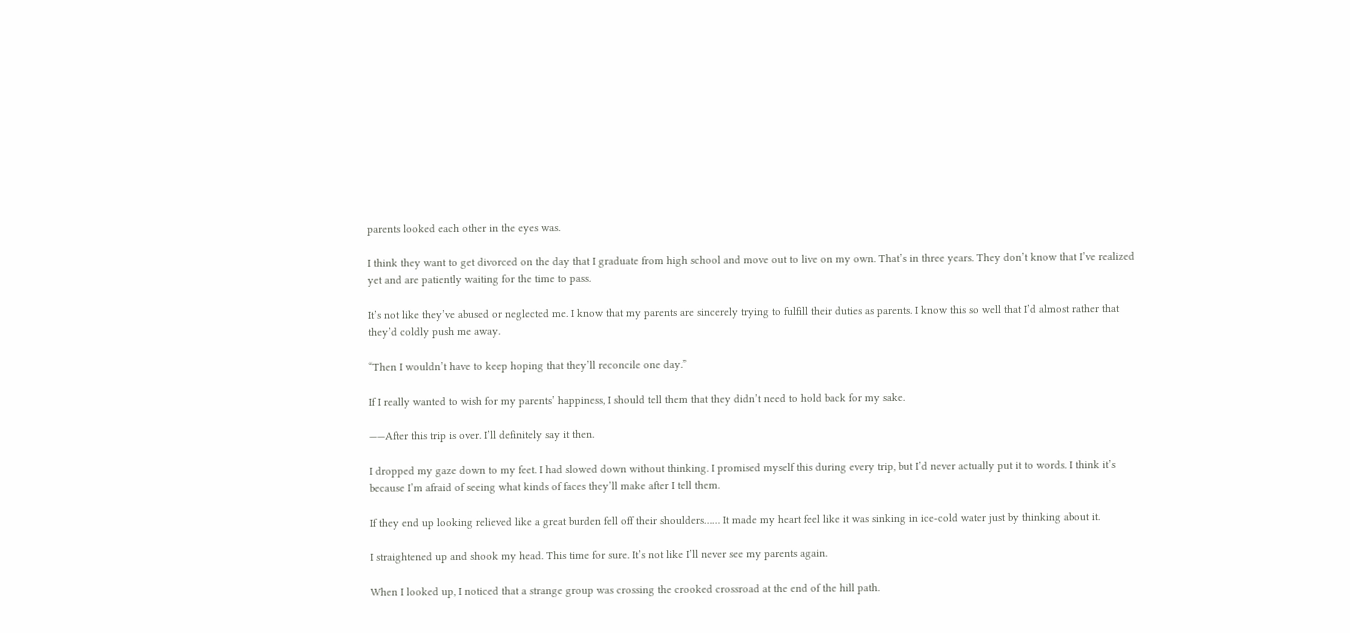parents looked each other in the eyes was.

I think they want to get divorced on the day that I graduate from high school and move out to live on my own. That’s in three years. They don’t know that I’ve realized yet and are patiently waiting for the time to pass.

It’s not like they’ve abused or neglected me. I know that my parents are sincerely trying to fulfill their duties as parents. I know this so well that I’d almost rather that they’d coldly push me away.

“Then I wouldn’t have to keep hoping that they’ll reconcile one day.”

If I really wanted to wish for my parents’ happiness, I should tell them that they didn’t need to hold back for my sake.

——After this trip is over. I’ll definitely say it then.

I dropped my gaze down to my feet. I had slowed down without thinking. I promised myself this during every trip, but I’d never actually put it to words. I think it’s because I’m afraid of seeing what kinds of faces they’ll make after I tell them.

If they end up looking relieved like a great burden fell off their shoulders…… It made my heart feel like it was sinking in ice-cold water just by thinking about it.

I straightened up and shook my head. This time for sure. It’s not like I’ll never see my parents again.

When I looked up, I noticed that a strange group was crossing the crooked crossroad at the end of the hill path.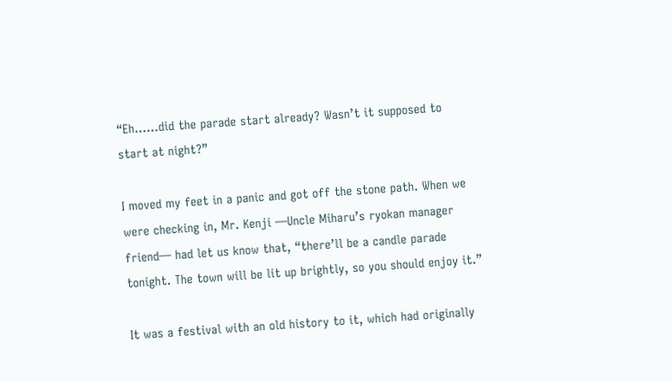“Eh……did the parade start already? Wasn’t it supposed to start at night?”

I moved my feet in a panic and got off the stone path. When we were checking in, Mr. Kenji —Uncle Miharu’s ryokan manager friend— had let us know that, “there’ll be a candle parade tonight. The town will be lit up brightly, so you should enjoy it.”

It was a festival with an old history to it, which had originally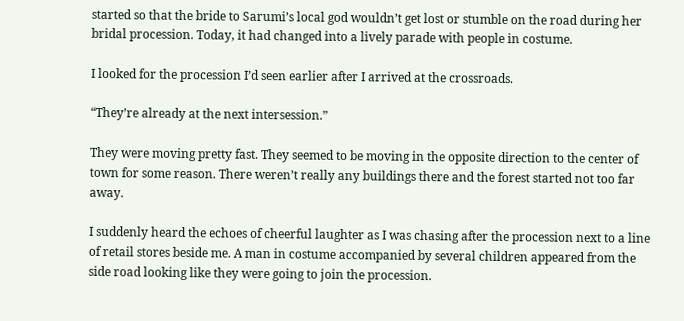started so that the bride to Sarumi’s local god wouldn’t get lost or stumble on the road during her bridal procession. Today, it had changed into a lively parade with people in costume.

I looked for the procession I’d seen earlier after I arrived at the crossroads.

“They’re already at the next intersession.”

They were moving pretty fast. They seemed to be moving in the opposite direction to the center of town for some reason. There weren’t really any buildings there and the forest started not too far away.

I suddenly heard the echoes of cheerful laughter as I was chasing after the procession next to a line of retail stores beside me. A man in costume accompanied by several children appeared from the side road looking like they were going to join the procession.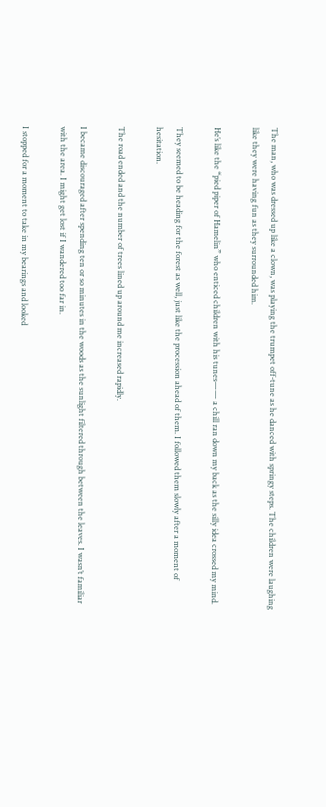The man, who was dressed up like a clown, was playing the trumpet off-tune as he danced with springy steps. The children were laughing like they were having fun as they surrounded him.

He’s like the “pied piper of Hamelin” who enticed children with his tunes—— a chill ran down my back as the silly idea crossed my mind.

They seemed to be heading for the forest as well, just like the procession ahead of them. I followed them slowly after a moment of hesitation.

The road ended and the number of trees lined up around me increased rapidly.

I became discouraged after spending ten or so minutes in the woods as the sunlight filtered through between the leaves. I wasn’t familiar with the area. I might get lost if I wandered too far in.

I stopped for a moment to take in my bearings and looked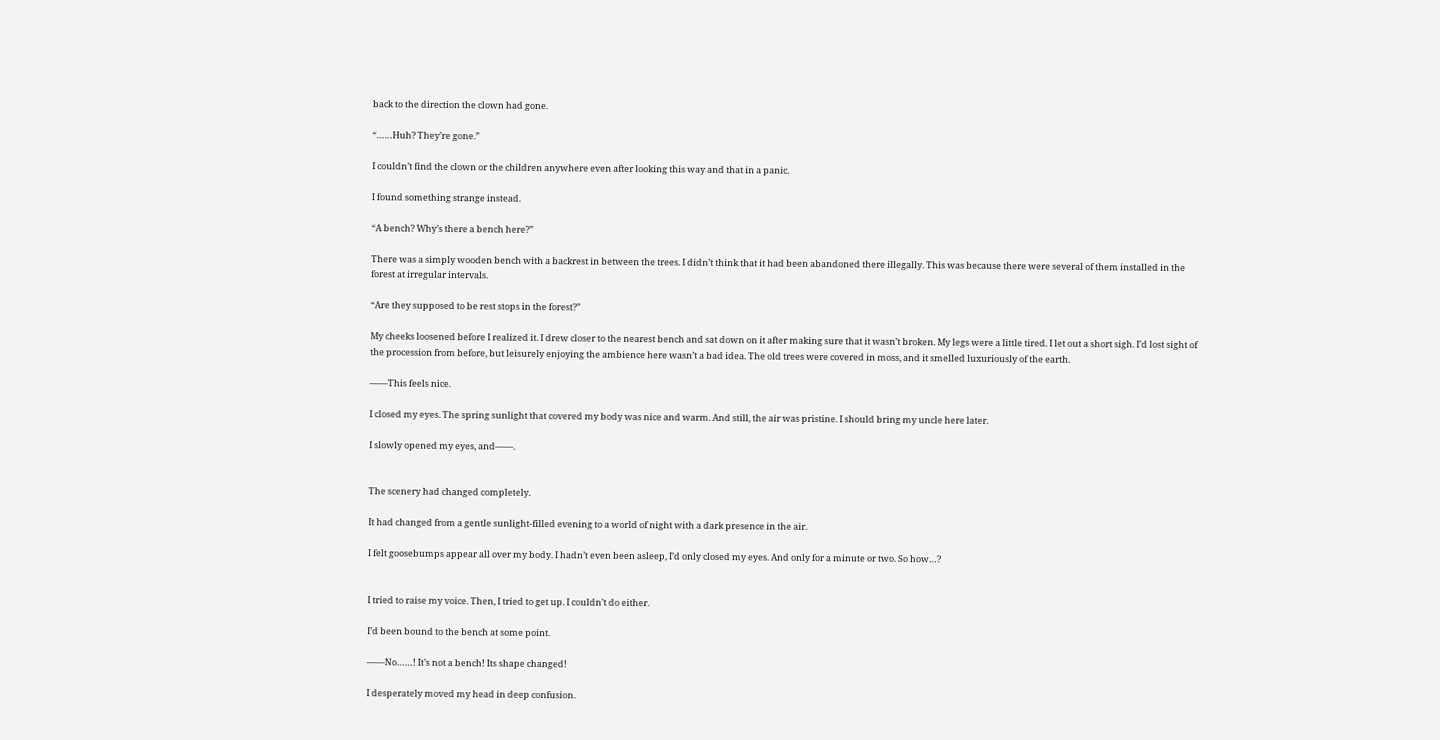back to the direction the clown had gone.

“……Huh? They’re gone.”

I couldn’t find the clown or the children anywhere even after looking this way and that in a panic.

I found something strange instead.

“A bench? Why’s there a bench here?”

There was a simply wooden bench with a backrest in between the trees. I didn’t think that it had been abandoned there illegally. This was because there were several of them installed in the forest at irregular intervals.

“Are they supposed to be rest stops in the forest?”

My cheeks loosened before I realized it. I drew closer to the nearest bench and sat down on it after making sure that it wasn’t broken. My legs were a little tired. I let out a short sigh. I’d lost sight of the procession from before, but leisurely enjoying the ambience here wasn’t a bad idea. The old trees were covered in moss, and it smelled luxuriously of the earth.

——This feels nice.

I closed my eyes. The spring sunlight that covered my body was nice and warm. And still, the air was pristine. I should bring my uncle here later.

I slowly opened my eyes, and——.


The scenery had changed completely.

It had changed from a gentle sunlight-filled evening to a world of night with a dark presence in the air.

I felt goosebumps appear all over my body. I hadn’t even been asleep, I’d only closed my eyes. And only for a minute or two. So how…?


I tried to raise my voice. Then, I tried to get up. I couldn’t do either.

I’d been bound to the bench at some point.

——No……! It’s not a bench! Its shape changed!

I desperately moved my head in deep confusion.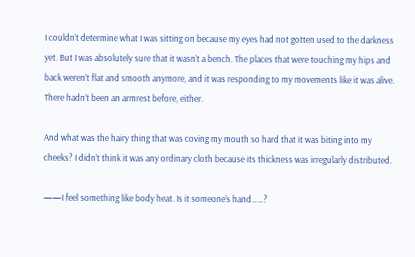I couldn’t determine what I was sitting on because my eyes had not gotten used to the darkness yet. But I was absolutely sure that it wasn’t a bench. The places that were touching my hips and back weren’t flat and smooth anymore, and it was responding to my movements like it was alive. There hadn’t been an armrest before, either.

And what was the hairy thing that was coving my mouth so hard that it was biting into my cheeks? I didn’t think it was any ordinary cloth because its thickness was irregularly distributed.

——I feel something like body heat. Is it someone’s hand……?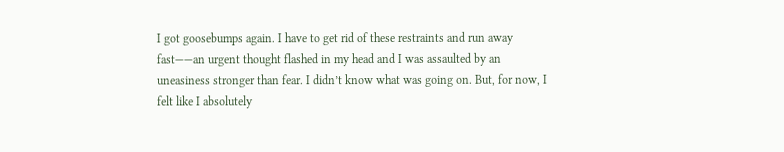I got goosebumps again. I have to get rid of these restraints and run away fast——an urgent thought flashed in my head and I was assaulted by an uneasiness stronger than fear. I didn’t know what was going on. But, for now, I felt like I absolutely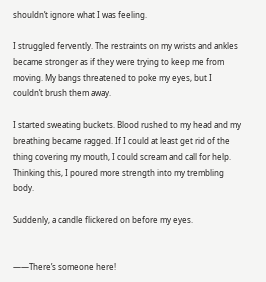shouldn’t ignore what I was feeling.

I struggled fervently. The restraints on my wrists and ankles became stronger as if they were trying to keep me from moving. My bangs threatened to poke my eyes, but I couldn’t brush them away.

I started sweating buckets. Blood rushed to my head and my breathing became ragged. If I could at least get rid of the thing covering my mouth, I could scream and call for help. Thinking this, I poured more strength into my trembling body.

Suddenly, a candle flickered on before my eyes.


——There’s someone here!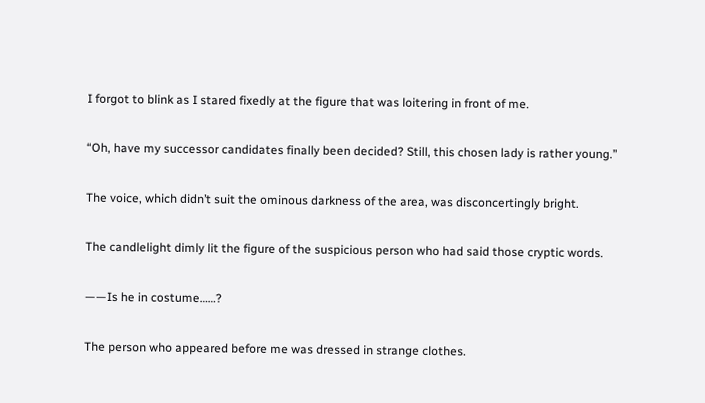I forgot to blink as I stared fixedly at the figure that was loitering in front of me.

“Oh, have my successor candidates finally been decided? Still, this chosen lady is rather young.”

The voice, which didn’t suit the ominous darkness of the area, was disconcertingly bright.

The candlelight dimly lit the figure of the suspicious person who had said those cryptic words.

——Is he in costume……?

The person who appeared before me was dressed in strange clothes.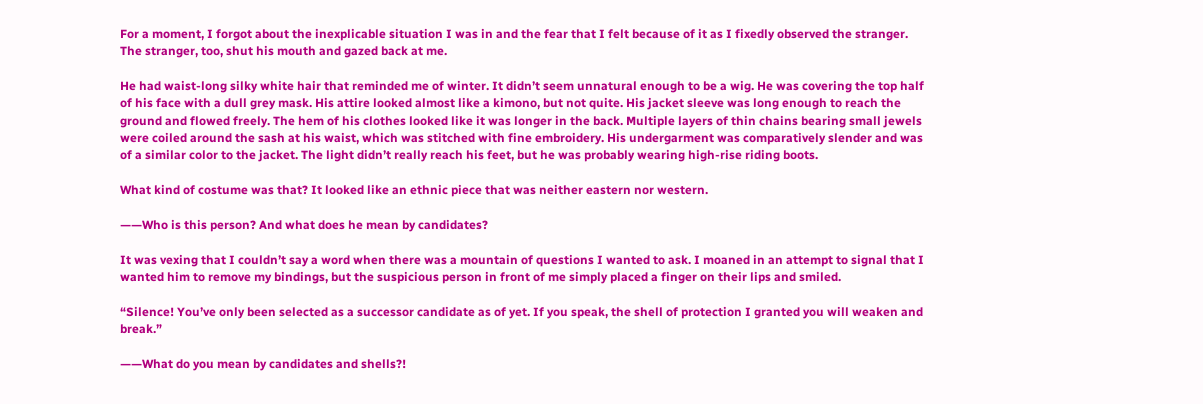For a moment, I forgot about the inexplicable situation I was in and the fear that I felt because of it as I fixedly observed the stranger. The stranger, too, shut his mouth and gazed back at me.

He had waist-long silky white hair that reminded me of winter. It didn’t seem unnatural enough to be a wig. He was covering the top half of his face with a dull grey mask. His attire looked almost like a kimono, but not quite. His jacket sleeve was long enough to reach the ground and flowed freely. The hem of his clothes looked like it was longer in the back. Multiple layers of thin chains bearing small jewels were coiled around the sash at his waist, which was stitched with fine embroidery. His undergarment was comparatively slender and was of a similar color to the jacket. The light didn’t really reach his feet, but he was probably wearing high-rise riding boots.

What kind of costume was that? It looked like an ethnic piece that was neither eastern nor western.

——Who is this person? And what does he mean by candidates?

It was vexing that I couldn’t say a word when there was a mountain of questions I wanted to ask. I moaned in an attempt to signal that I wanted him to remove my bindings, but the suspicious person in front of me simply placed a finger on their lips and smiled.

“Silence! You’ve only been selected as a successor candidate as of yet. If you speak, the shell of protection I granted you will weaken and break.”

——What do you mean by candidates and shells?!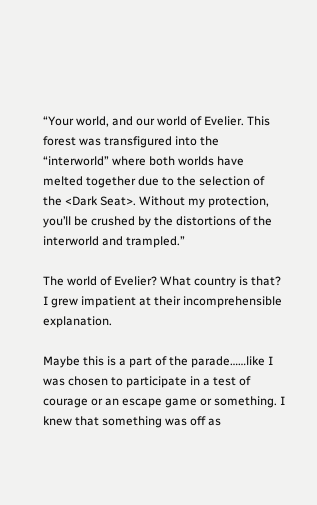“Your world, and our world of Evelier. This forest was transfigured into the “interworld” where both worlds have melted together due to the selection of the <Dark Seat>. Without my protection, you’ll be crushed by the distortions of the interworld and trampled.”

The world of Evelier? What country is that? I grew impatient at their incomprehensible explanation.

Maybe this is a part of the parade……like I was chosen to participate in a test of courage or an escape game or something. I knew that something was off as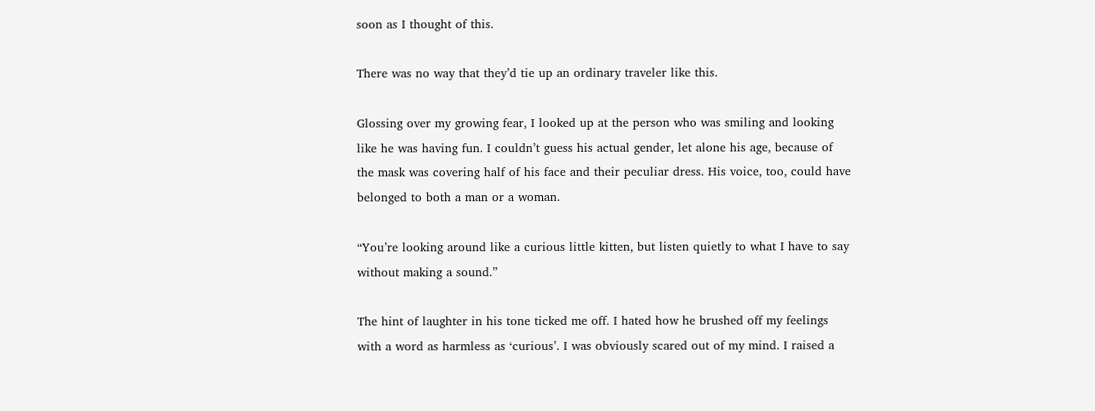soon as I thought of this.

There was no way that they’d tie up an ordinary traveler like this.

Glossing over my growing fear, I looked up at the person who was smiling and looking like he was having fun. I couldn’t guess his actual gender, let alone his age, because of the mask was covering half of his face and their peculiar dress. His voice, too, could have belonged to both a man or a woman.

“You’re looking around like a curious little kitten, but listen quietly to what I have to say without making a sound.”

The hint of laughter in his tone ticked me off. I hated how he brushed off my feelings with a word as harmless as ‘curious’. I was obviously scared out of my mind. I raised a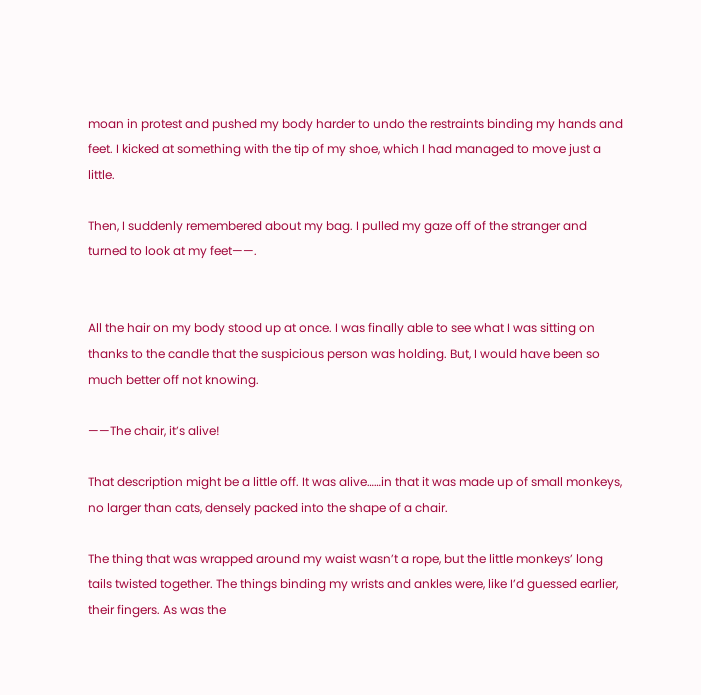moan in protest and pushed my body harder to undo the restraints binding my hands and feet. I kicked at something with the tip of my shoe, which I had managed to move just a little.

Then, I suddenly remembered about my bag. I pulled my gaze off of the stranger and turned to look at my feet——.


All the hair on my body stood up at once. I was finally able to see what I was sitting on thanks to the candle that the suspicious person was holding. But, I would have been so much better off not knowing.

——The chair, it’s alive!

That description might be a little off. It was alive……in that it was made up of small monkeys, no larger than cats, densely packed into the shape of a chair.

The thing that was wrapped around my waist wasn’t a rope, but the little monkeys’ long tails twisted together. The things binding my wrists and ankles were, like I’d guessed earlier, their fingers. As was the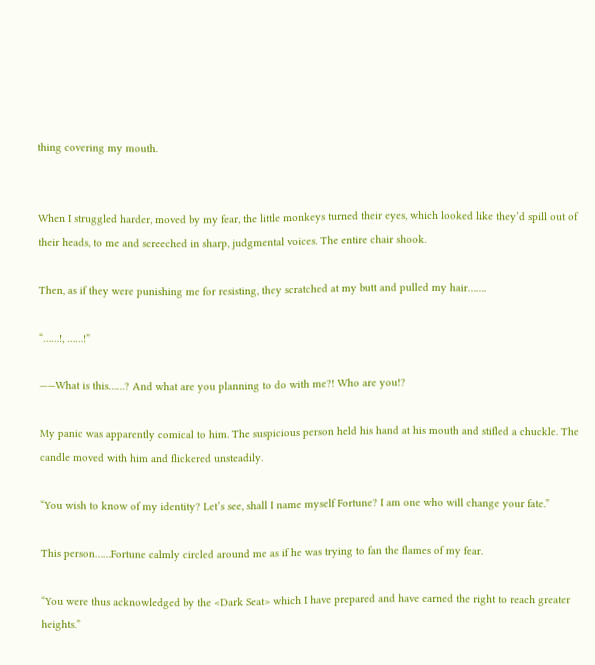thing covering my mouth.


When I struggled harder, moved by my fear, the little monkeys turned their eyes, which looked like they’d spill out of their heads, to me and screeched in sharp, judgmental voices. The entire chair shook.

Then, as if they were punishing me for resisting, they scratched at my butt and pulled my hair…….

“……!, ……!”

——What is this……? And what are you planning to do with me?! Who are you!?

My panic was apparently comical to him. The suspicious person held his hand at his mouth and stifled a chuckle. The candle moved with him and flickered unsteadily.

“You wish to know of my identity? Let’s see, shall I name myself Fortune? I am one who will change your fate.”

This person……Fortune calmly circled around me as if he was trying to fan the flames of my fear.

“You were thus acknowledged by the <Dark Seat> which I have prepared and have earned the right to reach greater heights.”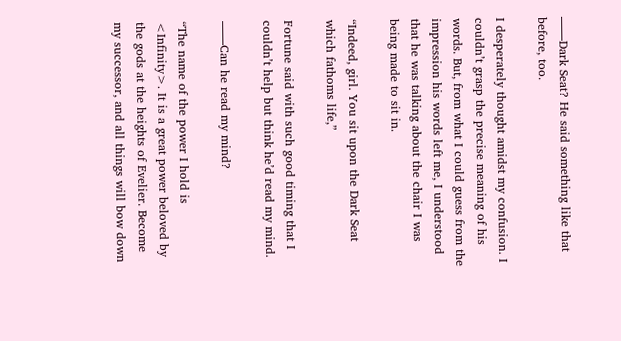——Dark Seat? He said something like that before, too.

I desperately thought amidst my confusion. I couldn’t grasp the precise meaning of his words. But, from what I could guess from the impression his words left me, I understood that he was talking about the chair I was being made to sit in.

“Indeed, girl. You sit upon the Dark Seat which fathoms life,”

Fortune said with such good timing that I couldn’t help but think he’d read my mind.

——Can he read my mind?

“The name of the power I hold is <Infinity>. It is a great power beloved by the gods at the heights of Evelier. Become my successor, and all things will bow down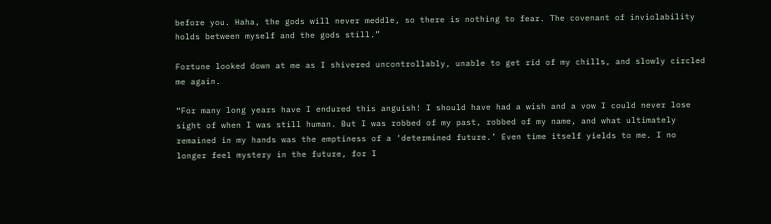before you. Haha, the gods will never meddle, so there is nothing to fear. The covenant of inviolability holds between myself and the gods still.”

Fortune looked down at me as I shivered uncontrollably, unable to get rid of my chills, and slowly circled me again.

“For many long years have I endured this anguish! I should have had a wish and a vow I could never lose sight of when I was still human. But I was robbed of my past, robbed of my name, and what ultimately remained in my hands was the emptiness of a ‘determined future.’ Even time itself yields to me. I no longer feel mystery in the future, for I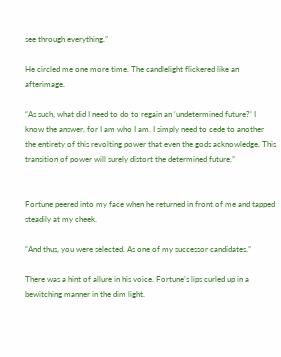see through everything.”

He circled me one more time. The candlelight flickered like an afterimage.

“As such, what did I need to do to regain an ‘undetermined future?’ I know the answer, for I am who I am. I simply need to cede to another the entirety of this revolting power that even the gods acknowledge. This transition of power will surely distort the determined future.”


Fortune peered into my face when he returned in front of me and tapped steadily at my cheek.

“And thus, you were selected. As one of my successor candidates.”

There was a hint of allure in his voice. Fortune’s lips curled up in a bewitching manner in the dim light.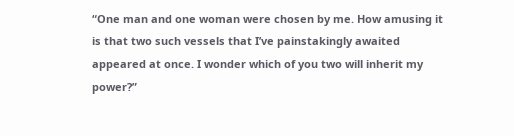“One man and one woman were chosen by me. How amusing it is that two such vessels that I’ve painstakingly awaited appeared at once. I wonder which of you two will inherit my power?”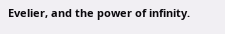Evelier, and the power of infinity.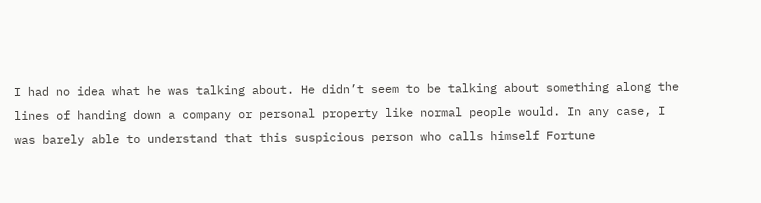I had no idea what he was talking about. He didn’t seem to be talking about something along the lines of handing down a company or personal property like normal people would. In any case, I was barely able to understand that this suspicious person who calls himself Fortune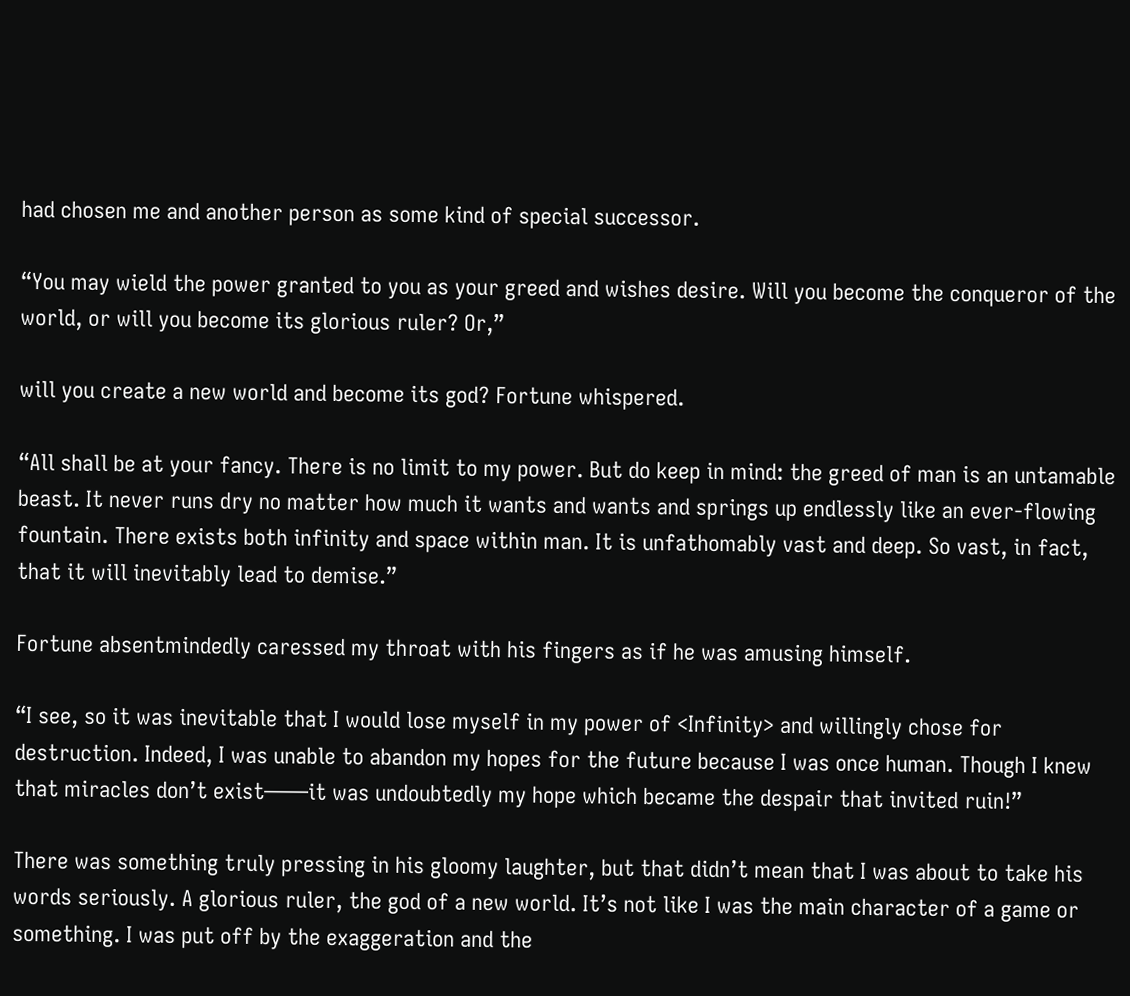had chosen me and another person as some kind of special successor.

“You may wield the power granted to you as your greed and wishes desire. Will you become the conqueror of the world, or will you become its glorious ruler? Or,”

will you create a new world and become its god? Fortune whispered.

“All shall be at your fancy. There is no limit to my power. But do keep in mind: the greed of man is an untamable beast. It never runs dry no matter how much it wants and wants and springs up endlessly like an ever-flowing fountain. There exists both infinity and space within man. It is unfathomably vast and deep. So vast, in fact, that it will inevitably lead to demise.”

Fortune absentmindedly caressed my throat with his fingers as if he was amusing himself.

“I see, so it was inevitable that I would lose myself in my power of <Infinity> and willingly chose for destruction. Indeed, I was unable to abandon my hopes for the future because I was once human. Though I knew that miracles don’t exist——it was undoubtedly my hope which became the despair that invited ruin!”

There was something truly pressing in his gloomy laughter, but that didn’t mean that I was about to take his words seriously. A glorious ruler, the god of a new world. It’s not like I was the main character of a game or something. I was put off by the exaggeration and the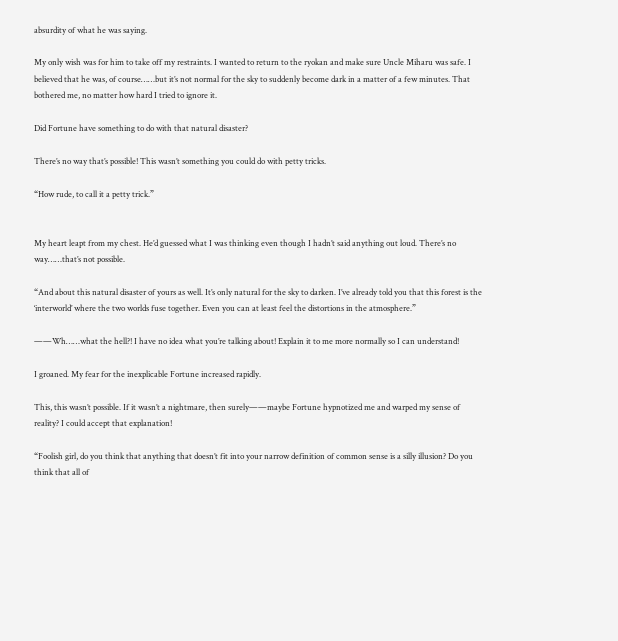absurdity of what he was saying.

My only wish was for him to take off my restraints. I wanted to return to the ryokan and make sure Uncle Miharu was safe. I believed that he was, of course……but it’s not normal for the sky to suddenly become dark in a matter of a few minutes. That bothered me, no matter how hard I tried to ignore it.

Did Fortune have something to do with that natural disaster?

There’s no way that’s possible! This wasn’t something you could do with petty tricks.

“How rude, to call it a petty trick.”


My heart leapt from my chest. He’d guessed what I was thinking even though I hadn’t said anything out loud. There’s no way……that’s not possible.

“And about this natural disaster of yours as well. It’s only natural for the sky to darken. I’ve already told you that this forest is the ‘interworld’ where the two worlds fuse together. Even you can at least feel the distortions in the atmosphere.”

——Wh……what the hell?! I have no idea what you’re talking about! Explain it to me more normally so I can understand!

I groaned. My fear for the inexplicable Fortune increased rapidly.

This, this wasn’t possible. If it wasn’t a nightmare, then surely——maybe Fortune hypnotized me and warped my sense of reality? I could accept that explanation!

“Foolish girl, do you think that anything that doesn’t fit into your narrow definition of common sense is a silly illusion? Do you think that all of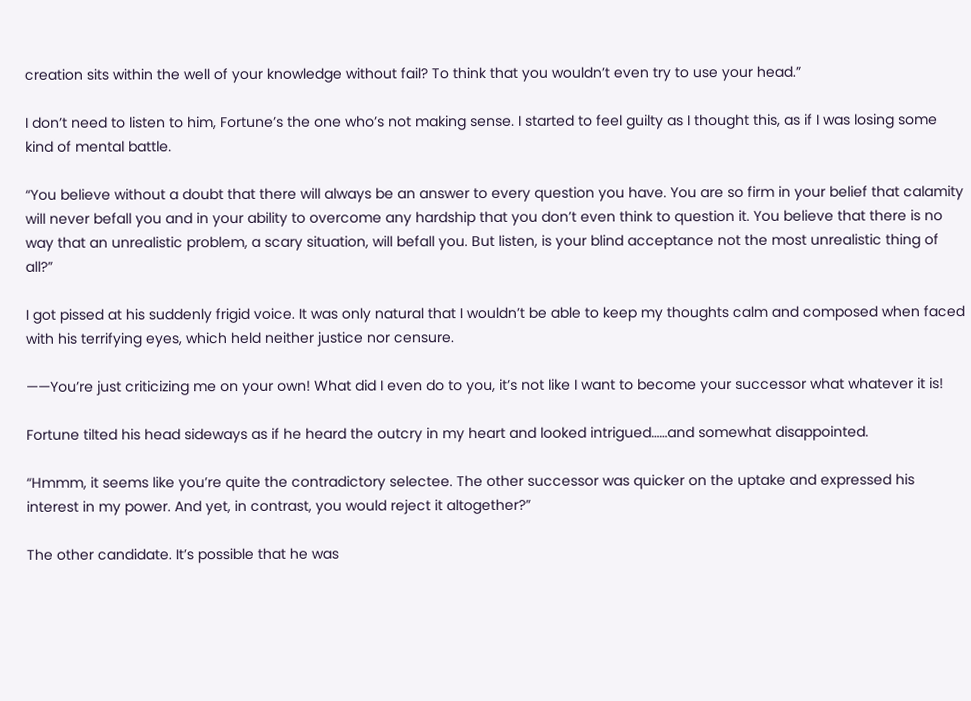creation sits within the well of your knowledge without fail? To think that you wouldn’t even try to use your head.”

I don’t need to listen to him, Fortune’s the one who’s not making sense. I started to feel guilty as I thought this, as if I was losing some kind of mental battle.

“You believe without a doubt that there will always be an answer to every question you have. You are so firm in your belief that calamity will never befall you and in your ability to overcome any hardship that you don’t even think to question it. You believe that there is no way that an unrealistic problem, a scary situation, will befall you. But listen, is your blind acceptance not the most unrealistic thing of all?”

I got pissed at his suddenly frigid voice. It was only natural that I wouldn’t be able to keep my thoughts calm and composed when faced with his terrifying eyes, which held neither justice nor censure.

——You’re just criticizing me on your own! What did I even do to you, it’s not like I want to become your successor what whatever it is!

Fortune tilted his head sideways as if he heard the outcry in my heart and looked intrigued……and somewhat disappointed.

“Hmmm, it seems like you’re quite the contradictory selectee. The other successor was quicker on the uptake and expressed his interest in my power. And yet, in contrast, you would reject it altogether?”

The other candidate. It’s possible that he was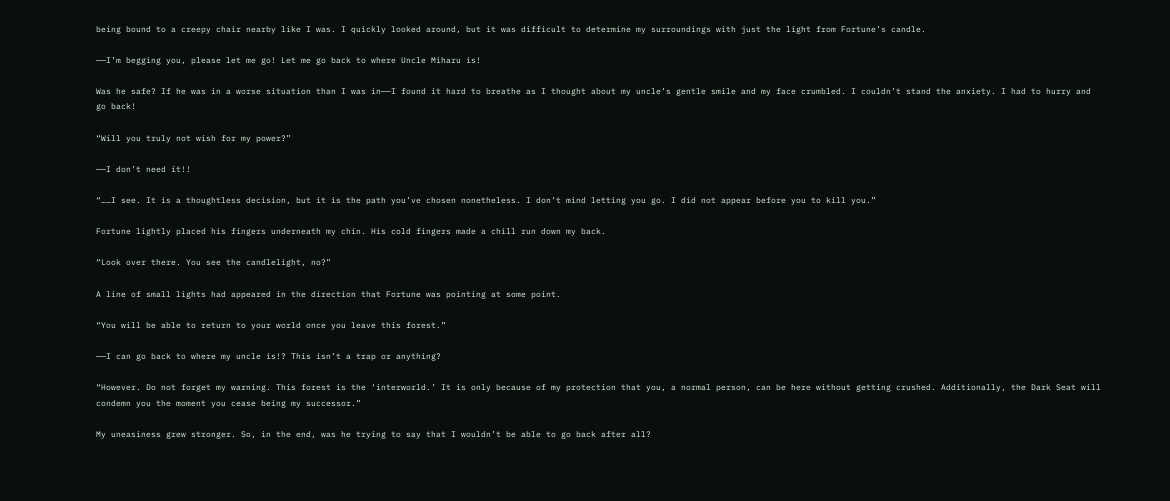being bound to a creepy chair nearby like I was. I quickly looked around, but it was difficult to determine my surroundings with just the light from Fortune’s candle.

——I’m begging you, please let me go! Let me go back to where Uncle Miharu is!

Was he safe? If he was in a worse situation than I was in——I found it hard to breathe as I thought about my uncle’s gentle smile and my face crumbled. I couldn’t stand the anxiety. I had to hurry and go back!

“Will you truly not wish for my power?”

——I don’t need it!!

“……I see. It is a thoughtless decision, but it is the path you’ve chosen nonetheless. I don’t mind letting you go. I did not appear before you to kill you.”

Fortune lightly placed his fingers underneath my chin. His cold fingers made a chill run down my back.

“Look over there. You see the candlelight, no?”

A line of small lights had appeared in the direction that Fortune was pointing at some point.

“You will be able to return to your world once you leave this forest.”

——I can go back to where my uncle is!? This isn’t a trap or anything?

“However. Do not forget my warning. This forest is the ‘interworld.’ It is only because of my protection that you, a normal person, can be here without getting crushed. Additionally, the Dark Seat will condemn you the moment you cease being my successor.”

My uneasiness grew stronger. So, in the end, was he trying to say that I wouldn’t be able to go back after all?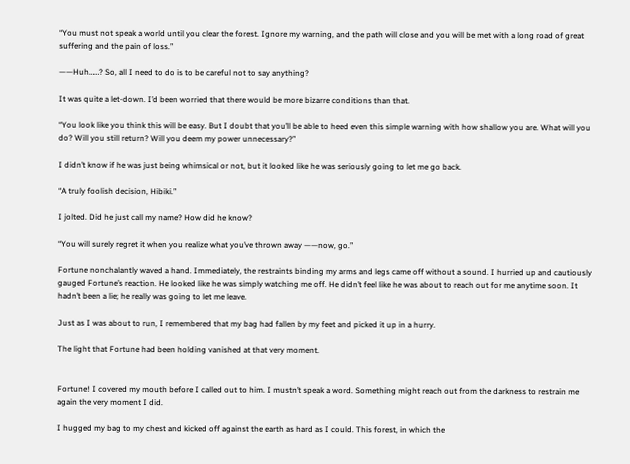“You must not speak a world until you clear the forest. Ignore my warning, and the path will close and you will be met with a long road of great suffering and the pain of loss.”

——Huh……? So, all I need to do is to be careful not to say anything?

It was quite a let-down. I’d been worried that there would be more bizarre conditions than that.

“You look like you think this will be easy. But I doubt that you’ll be able to heed even this simple warning with how shallow you are. What will you do? Will you still return? Will you deem my power unnecessary?”

I didn’t know if he was just being whimsical or not, but it looked like he was seriously going to let me go back.

“A truly foolish decision, Hibiki.”

I jolted. Did he just call my name? How did he know?

“You will surely regret it when you realize what you’ve thrown away ——now, go.”

Fortune nonchalantly waved a hand. Immediately, the restraints binding my arms and legs came off without a sound. I hurried up and cautiously gauged Fortune’s reaction. He looked like he was simply watching me off. He didn’t feel like he was about to reach out for me anytime soon. It hadn’t been a lie; he really was going to let me leave.

Just as I was about to run, I remembered that my bag had fallen by my feet and picked it up in a hurry.

The light that Fortune had been holding vanished at that very moment.


Fortune! I covered my mouth before I called out to him. I mustn’t speak a word. Something might reach out from the darkness to restrain me again the very moment I did.

I hugged my bag to my chest and kicked off against the earth as hard as I could. This forest, in which the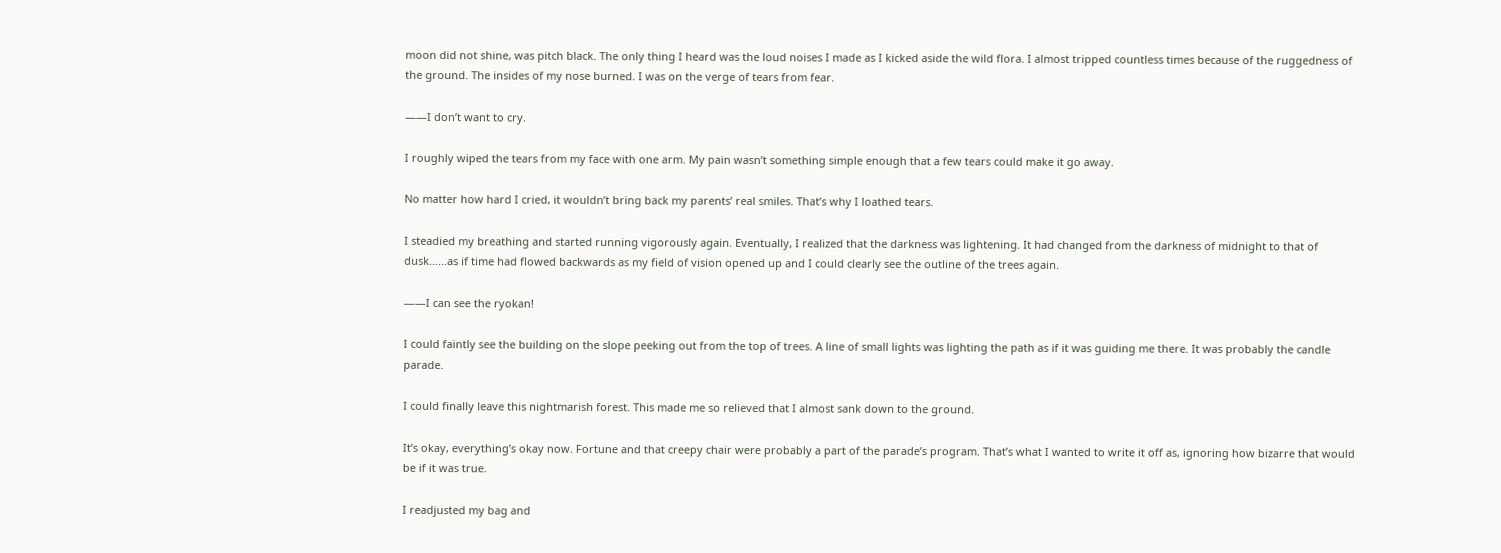moon did not shine, was pitch black. The only thing I heard was the loud noises I made as I kicked aside the wild flora. I almost tripped countless times because of the ruggedness of the ground. The insides of my nose burned. I was on the verge of tears from fear.

——I don’t want to cry.

I roughly wiped the tears from my face with one arm. My pain wasn’t something simple enough that a few tears could make it go away.

No matter how hard I cried, it wouldn’t bring back my parents’ real smiles. That’s why I loathed tears.

I steadied my breathing and started running vigorously again. Eventually, I realized that the darkness was lightening. It had changed from the darkness of midnight to that of dusk……as if time had flowed backwards as my field of vision opened up and I could clearly see the outline of the trees again.

——I can see the ryokan!

I could faintly see the building on the slope peeking out from the top of trees. A line of small lights was lighting the path as if it was guiding me there. It was probably the candle parade.

I could finally leave this nightmarish forest. This made me so relieved that I almost sank down to the ground.

It’s okay, everything’s okay now. Fortune and that creepy chair were probably a part of the parade’s program. That’s what I wanted to write it off as, ignoring how bizarre that would be if it was true.

I readjusted my bag and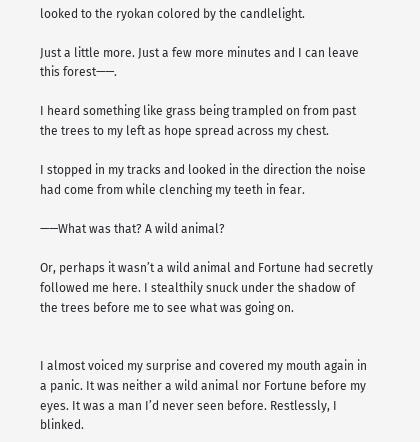looked to the ryokan colored by the candlelight.

Just a little more. Just a few more minutes and I can leave this forest——.

I heard something like grass being trampled on from past the trees to my left as hope spread across my chest.

I stopped in my tracks and looked in the direction the noise had come from while clenching my teeth in fear.

——What was that? A wild animal?

Or, perhaps it wasn’t a wild animal and Fortune had secretly followed me here. I stealthily snuck under the shadow of the trees before me to see what was going on.


I almost voiced my surprise and covered my mouth again in a panic. It was neither a wild animal nor Fortune before my eyes. It was a man I’d never seen before. Restlessly, I blinked.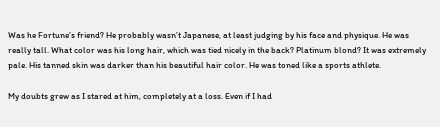Was he Fortune’s friend? He probably wasn’t Japanese, at least judging by his face and physique. He was really tall. What color was his long hair, which was tied nicely in the back? Platinum blond? It was extremely pale. His tanned skin was darker than his beautiful hair color. He was toned like a sports athlete.

My doubts grew as I stared at him, completely at a loss. Even if I had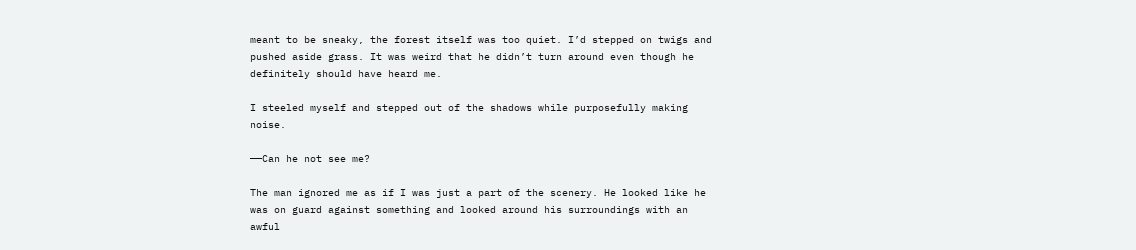meant to be sneaky, the forest itself was too quiet. I’d stepped on twigs and pushed aside grass. It was weird that he didn’t turn around even though he definitely should have heard me.

I steeled myself and stepped out of the shadows while purposefully making noise.

——Can he not see me?

The man ignored me as if I was just a part of the scenery. He looked like he was on guard against something and looked around his surroundings with an awful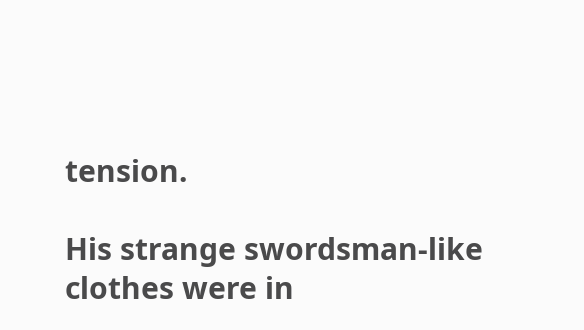tension.

His strange swordsman-like clothes were in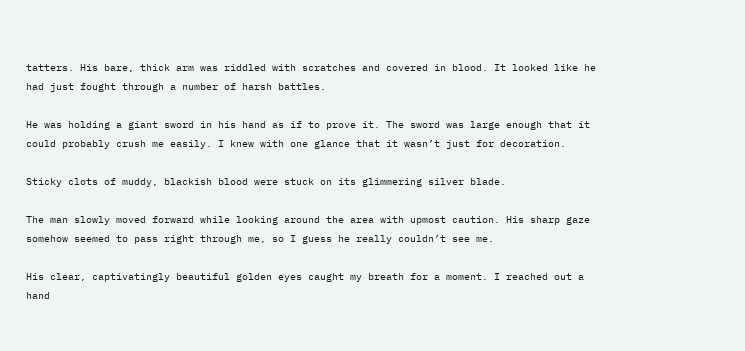tatters. His bare, thick arm was riddled with scratches and covered in blood. It looked like he had just fought through a number of harsh battles.

He was holding a giant sword in his hand as if to prove it. The sword was large enough that it could probably crush me easily. I knew with one glance that it wasn’t just for decoration.

Sticky clots of muddy, blackish blood were stuck on its glimmering silver blade.

The man slowly moved forward while looking around the area with upmost caution. His sharp gaze somehow seemed to pass right through me, so I guess he really couldn’t see me.

His clear, captivatingly beautiful golden eyes caught my breath for a moment. I reached out a hand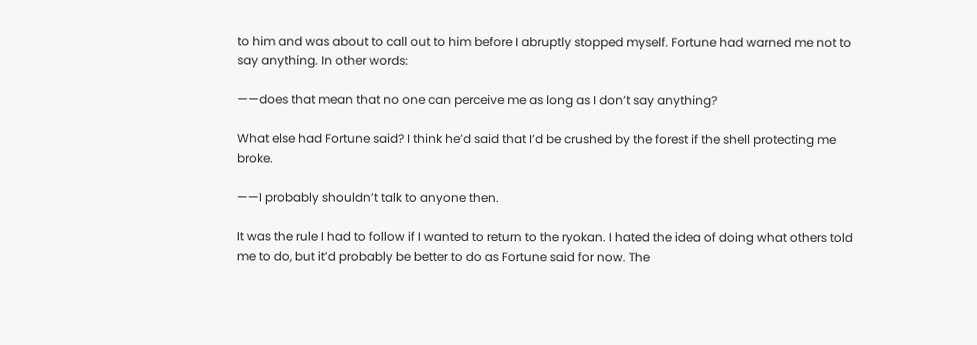to him and was about to call out to him before I abruptly stopped myself. Fortune had warned me not to say anything. In other words:

——does that mean that no one can perceive me as long as I don’t say anything?

What else had Fortune said? I think he’d said that I’d be crushed by the forest if the shell protecting me broke.

——I probably shouldn’t talk to anyone then.

It was the rule I had to follow if I wanted to return to the ryokan. I hated the idea of doing what others told me to do, but it’d probably be better to do as Fortune said for now. The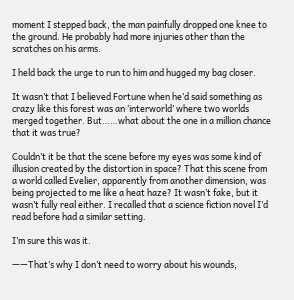moment I stepped back, the man painfully dropped one knee to the ground. He probably had more injuries other than the scratches on his arms.

I held back the urge to run to him and hugged my bag closer.

It wasn’t that I believed Fortune when he’d said something as crazy like this forest was an ‘interworld’ where two worlds merged together. But……what about the one in a million chance that it was true?

Couldn’t it be that the scene before my eyes was some kind of illusion created by the distortion in space? That this scene from a world called Evelier, apparently from another dimension, was being projected to me like a heat haze? It wasn’t fake, but it wasn’t fully real either. I recalled that a science fiction novel I’d read before had a similar setting.

I’m sure this was it.

——That’s why I don’t need to worry about his wounds,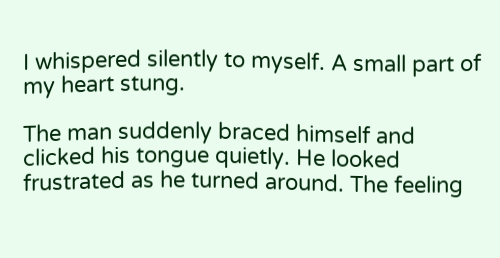I whispered silently to myself. A small part of my heart stung.

The man suddenly braced himself and clicked his tongue quietly. He looked frustrated as he turned around. The feeling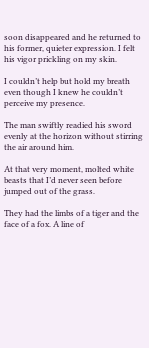soon disappeared and he returned to his former, quieter expression. I felt his vigor prickling on my skin.

I couldn’t help but hold my breath even though I knew he couldn’t perceive my presence.

The man swiftly readied his sword evenly at the horizon without stirring the air around him.

At that very moment, molted white beasts that I’d never seen before jumped out of the grass.

They had the limbs of a tiger and the face of a fox. A line of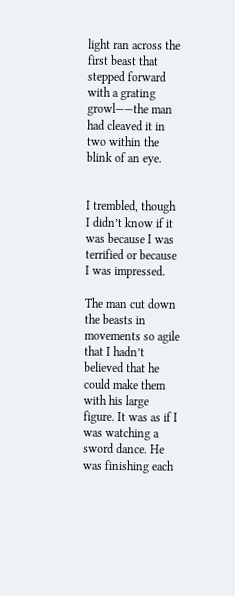light ran across the first beast that stepped forward with a grating growl——the man had cleaved it in two within the blink of an eye.


I trembled, though I didn’t know if it was because I was terrified or because I was impressed.

The man cut down the beasts in movements so agile that I hadn’t believed that he could make them with his large figure. It was as if I was watching a sword dance. He was finishing each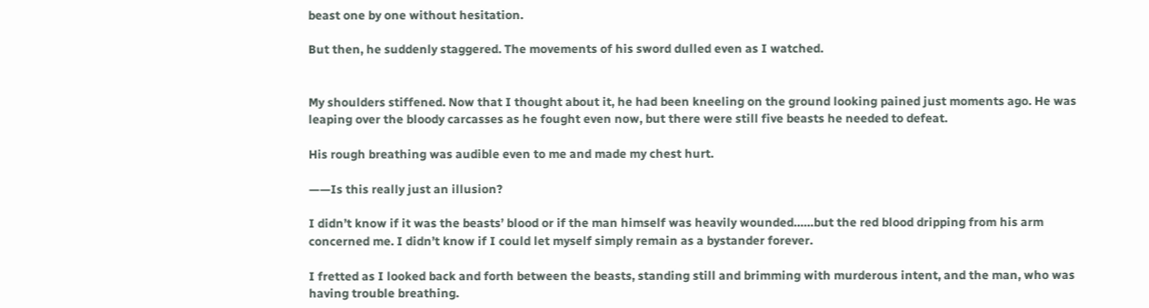beast one by one without hesitation.

But then, he suddenly staggered. The movements of his sword dulled even as I watched.


My shoulders stiffened. Now that I thought about it, he had been kneeling on the ground looking pained just moments ago. He was leaping over the bloody carcasses as he fought even now, but there were still five beasts he needed to defeat.

His rough breathing was audible even to me and made my chest hurt.

——Is this really just an illusion?

I didn’t know if it was the beasts’ blood or if the man himself was heavily wounded……but the red blood dripping from his arm concerned me. I didn’t know if I could let myself simply remain as a bystander forever.

I fretted as I looked back and forth between the beasts, standing still and brimming with murderous intent, and the man, who was having trouble breathing.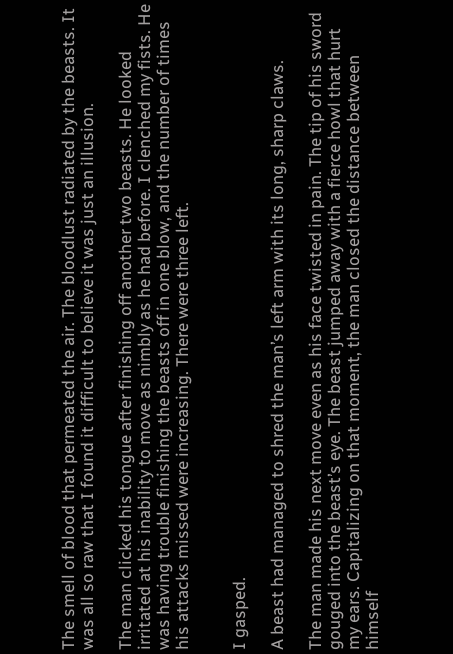The smell of blood that permeated the air. The bloodlust radiated by the beasts. It was all so raw that I found it difficult to believe it was just an illusion.

The man clicked his tongue after finishing off another two beasts. He looked irritated at his inability to move as nimbly as he had before. I clenched my fists. He was having trouble finishing the beasts off in one blow, and the number of times his attacks missed were increasing. There were three left.


I gasped.

A beast had managed to shred the man’s left arm with its long, sharp claws.

The man made his next move even as his face twisted in pain. The tip of his sword gouged into the beast’s eye. The beast jumped away with a fierce howl that hurt my ears. Capitalizing on that moment, the man closed the distance between himself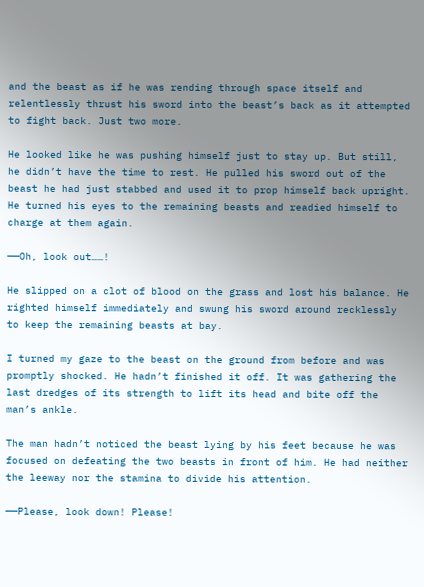and the beast as if he was rending through space itself and relentlessly thrust his sword into the beast’s back as it attempted to fight back. Just two more.

He looked like he was pushing himself just to stay up. But still, he didn’t have the time to rest. He pulled his sword out of the beast he had just stabbed and used it to prop himself back upright. He turned his eyes to the remaining beasts and readied himself to charge at them again.

——Oh, look out……!

He slipped on a clot of blood on the grass and lost his balance. He righted himself immediately and swung his sword around recklessly to keep the remaining beasts at bay.

I turned my gaze to the beast on the ground from before and was promptly shocked. He hadn’t finished it off. It was gathering the last dredges of its strength to lift its head and bite off the man’s ankle.

The man hadn’t noticed the beast lying by his feet because he was focused on defeating the two beasts in front of him. He had neither the leeway nor the stamina to divide his attention.

——Please, look down! Please!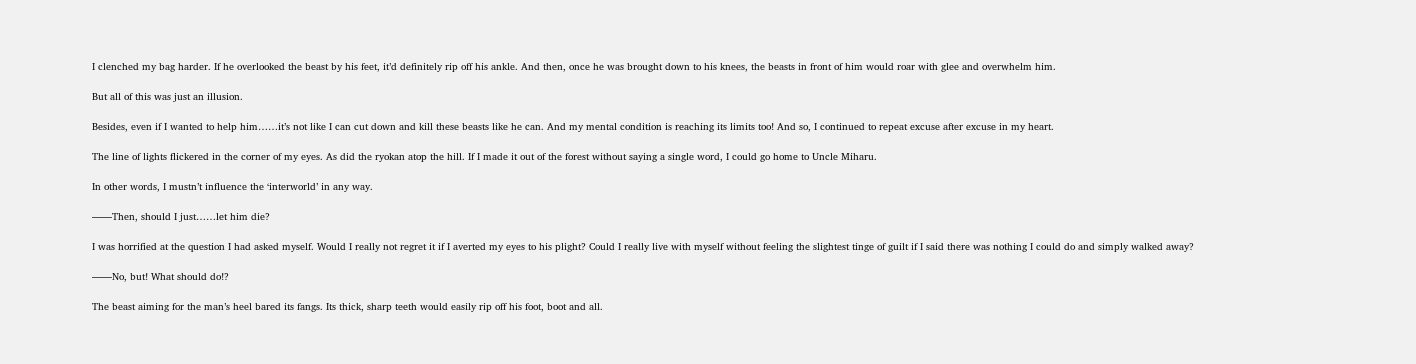I clenched my bag harder. If he overlooked the beast by his feet, it’d definitely rip off his ankle. And then, once he was brought down to his knees, the beasts in front of him would roar with glee and overwhelm him.

But all of this was just an illusion.

Besides, even if I wanted to help him……it’s not like I can cut down and kill these beasts like he can. And my mental condition is reaching its limits too! And so, I continued to repeat excuse after excuse in my heart.

The line of lights flickered in the corner of my eyes. As did the ryokan atop the hill. If I made it out of the forest without saying a single word, I could go home to Uncle Miharu.

In other words, I mustn’t influence the ‘interworld’ in any way.

——Then, should I just……let him die?

I was horrified at the question I had asked myself. Would I really not regret it if I averted my eyes to his plight? Could I really live with myself without feeling the slightest tinge of guilt if I said there was nothing I could do and simply walked away?

——No, but! What should do!?

The beast aiming for the man’s heel bared its fangs. Its thick, sharp teeth would easily rip off his foot, boot and all.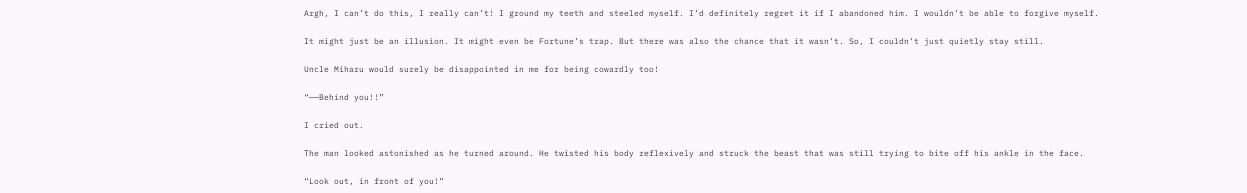Argh, I can’t do this, I really can’t! I ground my teeth and steeled myself. I’d definitely regret it if I abandoned him. I wouldn’t be able to forgive myself.

It might just be an illusion. It might even be Fortune’s trap. But there was also the chance that it wasn’t. So, I couldn’t just quietly stay still.

Uncle Miharu would surely be disappointed in me for being cowardly too!

“——Behind you!!”

I cried out.

The man looked astonished as he turned around. He twisted his body reflexively and struck the beast that was still trying to bite off his ankle in the face.

“Look out, in front of you!”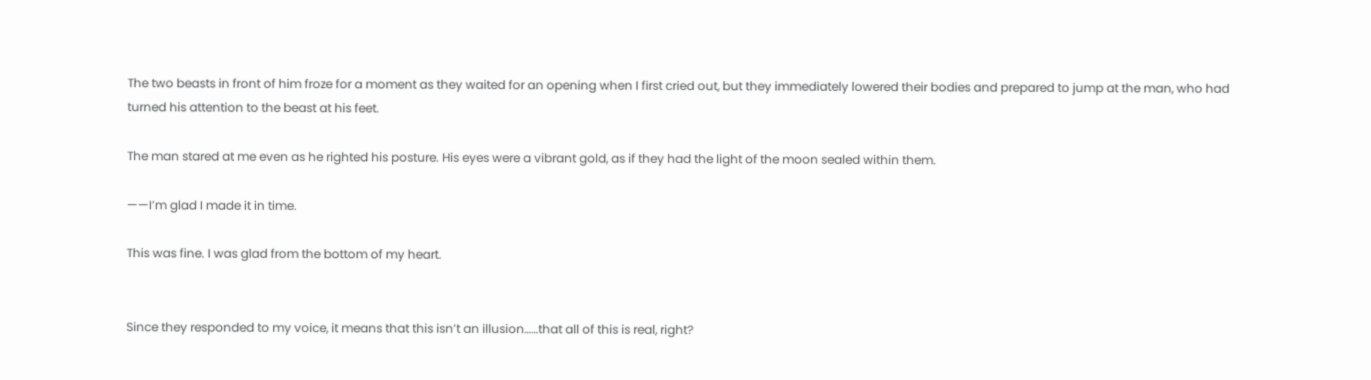The two beasts in front of him froze for a moment as they waited for an opening when I first cried out, but they immediately lowered their bodies and prepared to jump at the man, who had turned his attention to the beast at his feet.

The man stared at me even as he righted his posture. His eyes were a vibrant gold, as if they had the light of the moon sealed within them.

——I’m glad I made it in time.

This was fine. I was glad from the bottom of my heart.


Since they responded to my voice, it means that this isn’t an illusion……that all of this is real, right?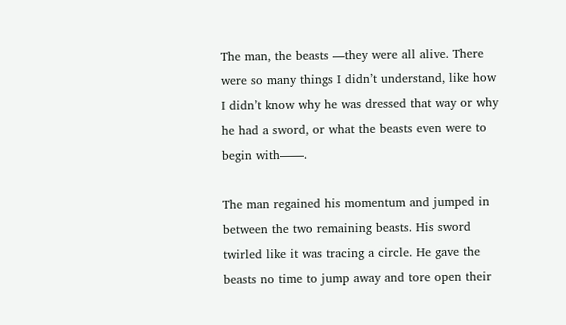The man, the beasts —they were all alive. There were so many things I didn’t understand, like how I didn’t know why he was dressed that way or why he had a sword, or what the beasts even were to begin with——.

The man regained his momentum and jumped in between the two remaining beasts. His sword twirled like it was tracing a circle. He gave the beasts no time to jump away and tore open their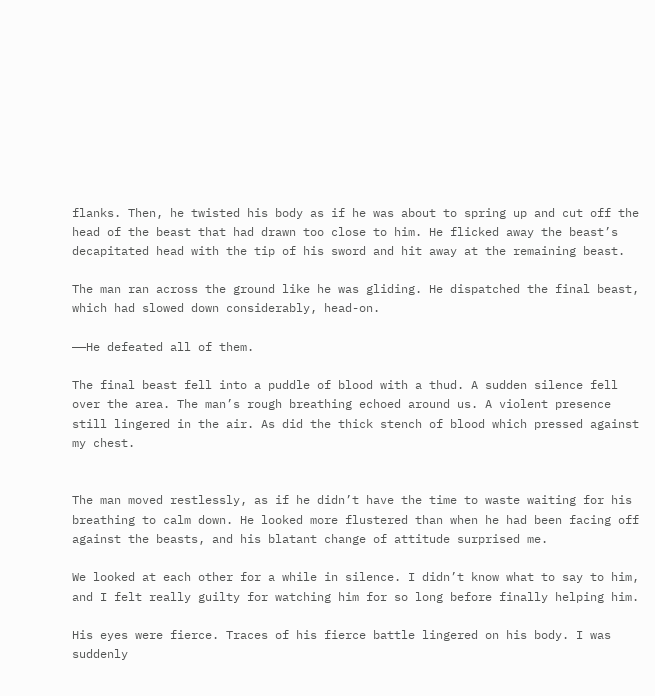flanks. Then, he twisted his body as if he was about to spring up and cut off the head of the beast that had drawn too close to him. He flicked away the beast’s decapitated head with the tip of his sword and hit away at the remaining beast.

The man ran across the ground like he was gliding. He dispatched the final beast, which had slowed down considerably, head-on.

——He defeated all of them.

The final beast fell into a puddle of blood with a thud. A sudden silence fell over the area. The man’s rough breathing echoed around us. A violent presence still lingered in the air. As did the thick stench of blood which pressed against my chest.


The man moved restlessly, as if he didn’t have the time to waste waiting for his breathing to calm down. He looked more flustered than when he had been facing off against the beasts, and his blatant change of attitude surprised me.

We looked at each other for a while in silence. I didn’t know what to say to him, and I felt really guilty for watching him for so long before finally helping him.

His eyes were fierce. Traces of his fierce battle lingered on his body. I was suddenly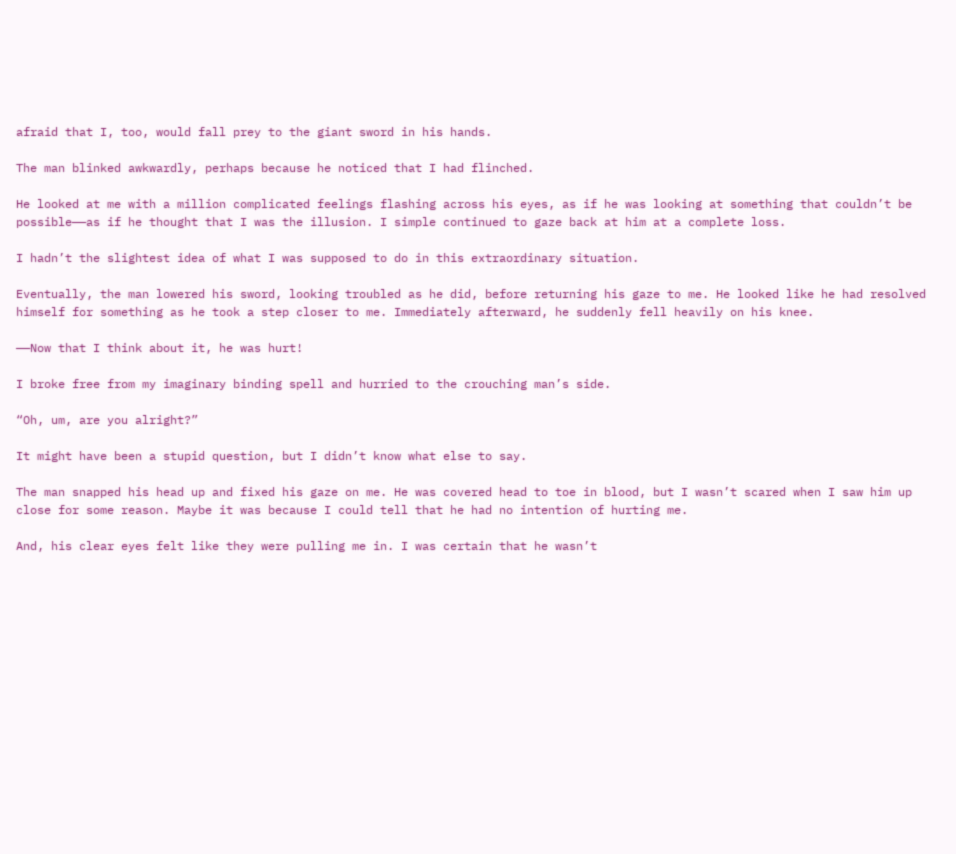afraid that I, too, would fall prey to the giant sword in his hands.

The man blinked awkwardly, perhaps because he noticed that I had flinched.

He looked at me with a million complicated feelings flashing across his eyes, as if he was looking at something that couldn’t be possible——as if he thought that I was the illusion. I simple continued to gaze back at him at a complete loss.

I hadn’t the slightest idea of what I was supposed to do in this extraordinary situation.

Eventually, the man lowered his sword, looking troubled as he did, before returning his gaze to me. He looked like he had resolved himself for something as he took a step closer to me. Immediately afterward, he suddenly fell heavily on his knee.

——Now that I think about it, he was hurt!

I broke free from my imaginary binding spell and hurried to the crouching man’s side.

“Oh, um, are you alright?”

It might have been a stupid question, but I didn’t know what else to say.

The man snapped his head up and fixed his gaze on me. He was covered head to toe in blood, but I wasn’t scared when I saw him up close for some reason. Maybe it was because I could tell that he had no intention of hurting me.

And, his clear eyes felt like they were pulling me in. I was certain that he wasn’t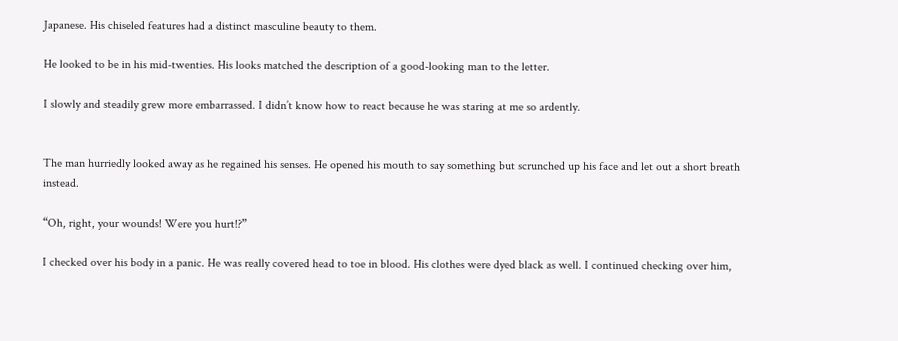Japanese. His chiseled features had a distinct masculine beauty to them.

He looked to be in his mid-twenties. His looks matched the description of a good-looking man to the letter.

I slowly and steadily grew more embarrassed. I didn’t know how to react because he was staring at me so ardently.


The man hurriedly looked away as he regained his senses. He opened his mouth to say something but scrunched up his face and let out a short breath instead.

“Oh, right, your wounds! Were you hurt!?”

I checked over his body in a panic. He was really covered head to toe in blood. His clothes were dyed black as well. I continued checking over him,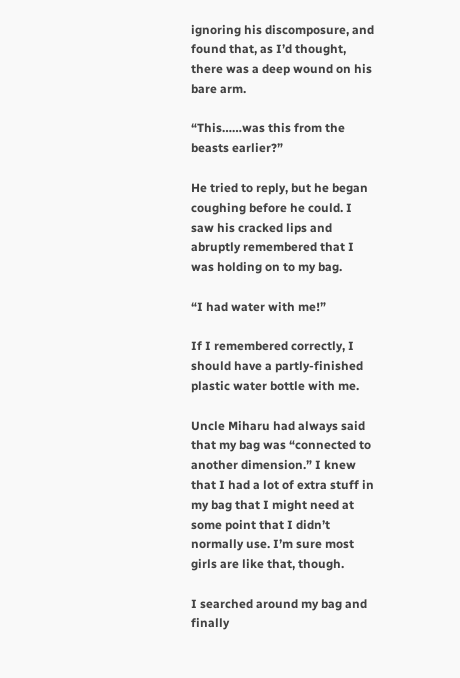ignoring his discomposure, and found that, as I’d thought, there was a deep wound on his bare arm.

“This……was this from the beasts earlier?”

He tried to reply, but he began coughing before he could. I saw his cracked lips and abruptly remembered that I was holding on to my bag.

“I had water with me!”

If I remembered correctly, I should have a partly-finished plastic water bottle with me.

Uncle Miharu had always said that my bag was “connected to another dimension.” I knew that I had a lot of extra stuff in my bag that I might need at some point that I didn’t normally use. I’m sure most girls are like that, though.

I searched around my bag and finally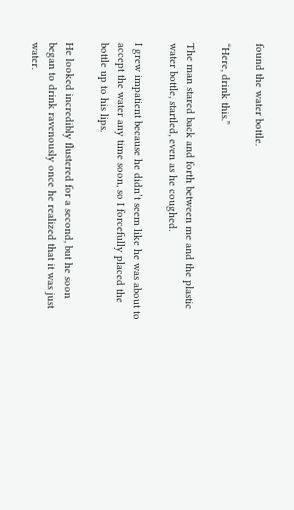found the water bottle.

“Here, drink this.”

The man stared back and forth between me and the plastic water bottle, startled, even as he coughed.

I grew impatient because he didn’t seem like he was about to accept the water any time soon, so I forcefully placed the bottle up to his lips.

He looked incredibly flustered for a second, but he soon began to drink ravenously once he realized that it was just water.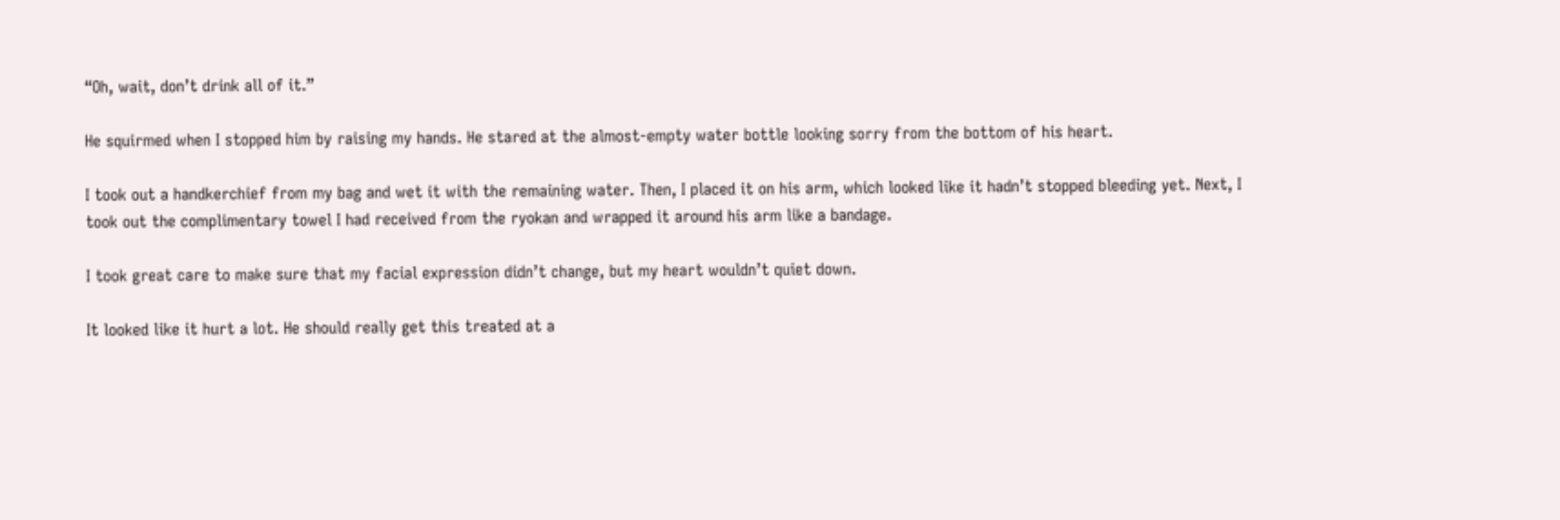“Oh, wait, don’t drink all of it.”

He squirmed when I stopped him by raising my hands. He stared at the almost-empty water bottle looking sorry from the bottom of his heart.

I took out a handkerchief from my bag and wet it with the remaining water. Then, I placed it on his arm, which looked like it hadn’t stopped bleeding yet. Next, I took out the complimentary towel I had received from the ryokan and wrapped it around his arm like a bandage.

I took great care to make sure that my facial expression didn’t change, but my heart wouldn’t quiet down.

It looked like it hurt a lot. He should really get this treated at a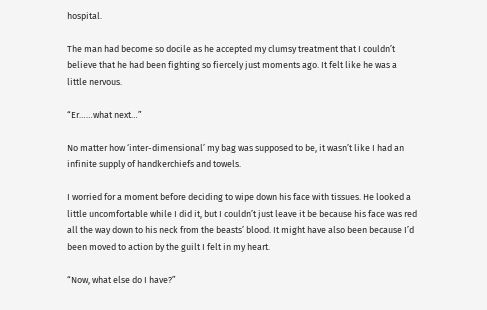hospital.

The man had become so docile as he accepted my clumsy treatment that I couldn’t believe that he had been fighting so fiercely just moments ago. It felt like he was a little nervous.

“Er……what next…”

No matter how ‘inter-dimensional’ my bag was supposed to be, it wasn’t like I had an infinite supply of handkerchiefs and towels.

I worried for a moment before deciding to wipe down his face with tissues. He looked a little uncomfortable while I did it, but I couldn’t just leave it be because his face was red all the way down to his neck from the beasts’ blood. It might have also been because I’d been moved to action by the guilt I felt in my heart.

“Now, what else do I have?”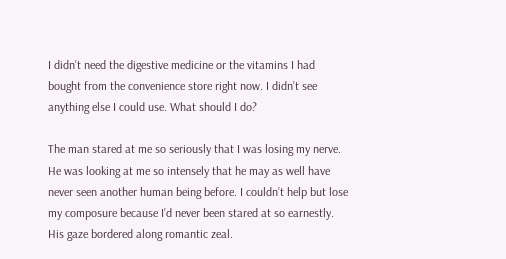I didn’t need the digestive medicine or the vitamins I had bought from the convenience store right now. I didn’t see anything else I could use. What should I do?

The man stared at me so seriously that I was losing my nerve. He was looking at me so intensely that he may as well have never seen another human being before. I couldn’t help but lose my composure because I’d never been stared at so earnestly. His gaze bordered along romantic zeal.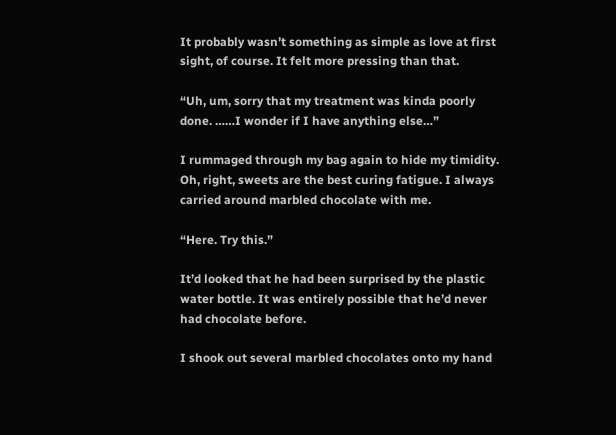It probably wasn’t something as simple as love at first sight, of course. It felt more pressing than that.

“Uh, um, sorry that my treatment was kinda poorly done. ……I wonder if I have anything else…”

I rummaged through my bag again to hide my timidity. Oh, right, sweets are the best curing fatigue. I always carried around marbled chocolate with me.

“Here. Try this.”

It’d looked that he had been surprised by the plastic water bottle. It was entirely possible that he’d never had chocolate before.

I shook out several marbled chocolates onto my hand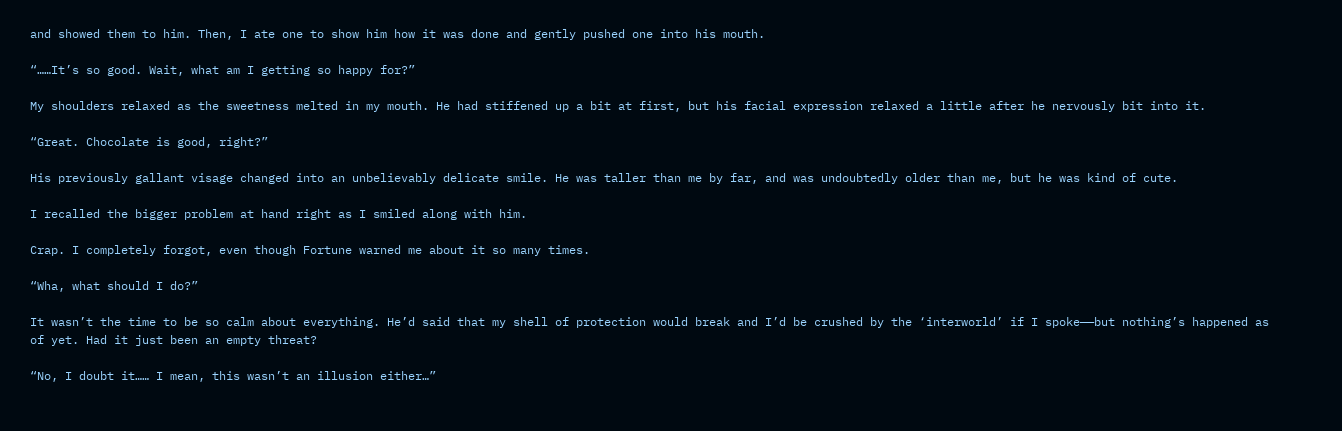and showed them to him. Then, I ate one to show him how it was done and gently pushed one into his mouth.

“……It’s so good. Wait, what am I getting so happy for?”

My shoulders relaxed as the sweetness melted in my mouth. He had stiffened up a bit at first, but his facial expression relaxed a little after he nervously bit into it.

“Great. Chocolate is good, right?”

His previously gallant visage changed into an unbelievably delicate smile. He was taller than me by far, and was undoubtedly older than me, but he was kind of cute.

I recalled the bigger problem at hand right as I smiled along with him.

Crap. I completely forgot, even though Fortune warned me about it so many times.

“Wha, what should I do?”

It wasn’t the time to be so calm about everything. He’d said that my shell of protection would break and I’d be crushed by the ‘interworld’ if I spoke——but nothing’s happened as of yet. Had it just been an empty threat?

“No, I doubt it…… I mean, this wasn’t an illusion either…”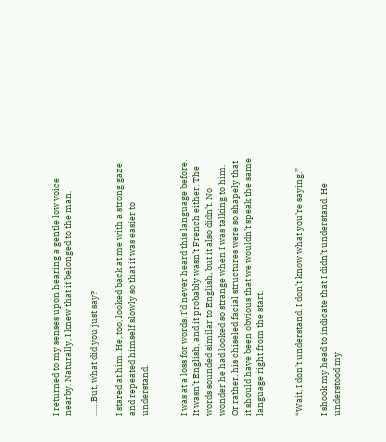I returned to my senses upon hearing a gentle low voice nearby. Naturally, I knew that it belonged to the man.

……But, what did you just say?

I stared at him. He, too, looked back at me with a strong gaze and repeated himself slowly so that it was easier to understand.


I was at a loss for words. I’d never heard this language before. It wasn’t English, and it probably wasn’t French either. The words sounded similar to English, but it also didn’t. No wonder he had looked so strange when I was talking to him. Or rather, his chiseled facial structures were so shapely that it should have been obvious that we wouldn’t speak the same language right from the start.


“Wait, I don’t understand. I don’t know what you’re saying.”

I shook my head to indicate that I didn’t understand. He understood my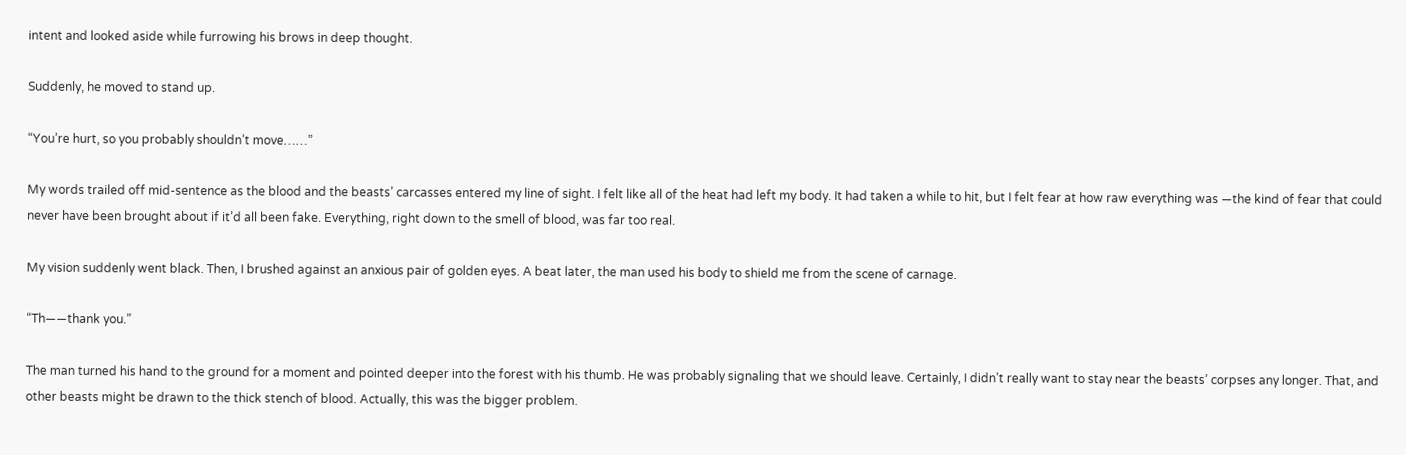intent and looked aside while furrowing his brows in deep thought.

Suddenly, he moved to stand up.

“You’re hurt, so you probably shouldn’t move……”

My words trailed off mid-sentence as the blood and the beasts’ carcasses entered my line of sight. I felt like all of the heat had left my body. It had taken a while to hit, but I felt fear at how raw everything was —the kind of fear that could never have been brought about if it’d all been fake. Everything, right down to the smell of blood, was far too real.

My vision suddenly went black. Then, I brushed against an anxious pair of golden eyes. A beat later, the man used his body to shield me from the scene of carnage.

“Th——thank you.”

The man turned his hand to the ground for a moment and pointed deeper into the forest with his thumb. He was probably signaling that we should leave. Certainly, I didn’t really want to stay near the beasts’ corpses any longer. That, and other beasts might be drawn to the thick stench of blood. Actually, this was the bigger problem.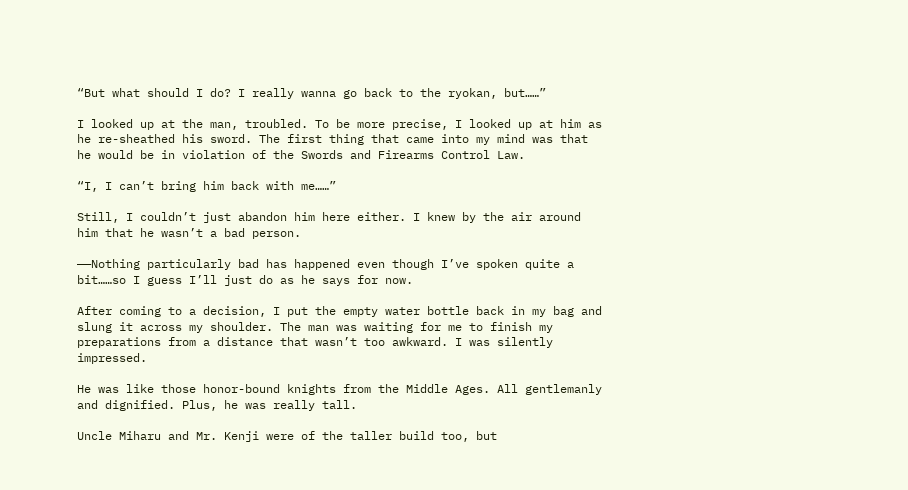“But what should I do? I really wanna go back to the ryokan, but……”

I looked up at the man, troubled. To be more precise, I looked up at him as he re-sheathed his sword. The first thing that came into my mind was that he would be in violation of the Swords and Firearms Control Law.

“I, I can’t bring him back with me……”

Still, I couldn’t just abandon him here either. I knew by the air around him that he wasn’t a bad person.

——Nothing particularly bad has happened even though I’ve spoken quite a bit……so I guess I’ll just do as he says for now.

After coming to a decision, I put the empty water bottle back in my bag and slung it across my shoulder. The man was waiting for me to finish my preparations from a distance that wasn’t too awkward. I was silently impressed.

He was like those honor-bound knights from the Middle Ages. All gentlemanly and dignified. Plus, he was really tall.

Uncle Miharu and Mr. Kenji were of the taller build too, but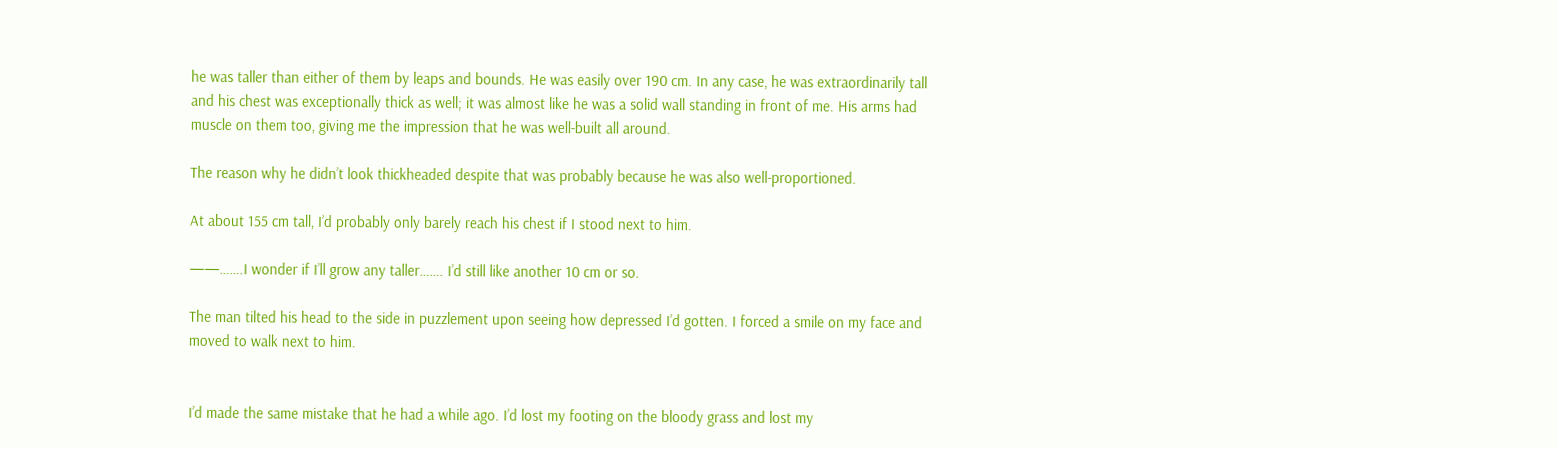he was taller than either of them by leaps and bounds. He was easily over 190 cm. In any case, he was extraordinarily tall and his chest was exceptionally thick as well; it was almost like he was a solid wall standing in front of me. His arms had muscle on them too, giving me the impression that he was well-built all around.

The reason why he didn’t look thickheaded despite that was probably because he was also well-proportioned.

At about 155 cm tall, I’d probably only barely reach his chest if I stood next to him.

——…….I wonder if I’ll grow any taller……. I’d still like another 10 cm or so.

The man tilted his head to the side in puzzlement upon seeing how depressed I’d gotten. I forced a smile on my face and moved to walk next to him.


I’d made the same mistake that he had a while ago. I’d lost my footing on the bloody grass and lost my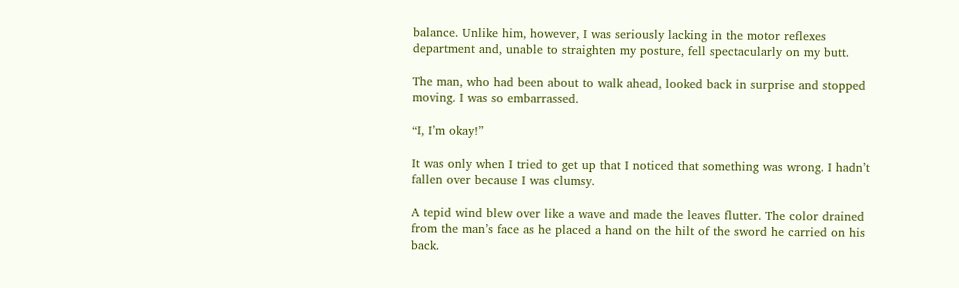balance. Unlike him, however, I was seriously lacking in the motor reflexes department and, unable to straighten my posture, fell spectacularly on my butt.

The man, who had been about to walk ahead, looked back in surprise and stopped moving. I was so embarrassed.

“I, I’m okay!”

It was only when I tried to get up that I noticed that something was wrong. I hadn’t fallen over because I was clumsy.

A tepid wind blew over like a wave and made the leaves flutter. The color drained from the man’s face as he placed a hand on the hilt of the sword he carried on his back.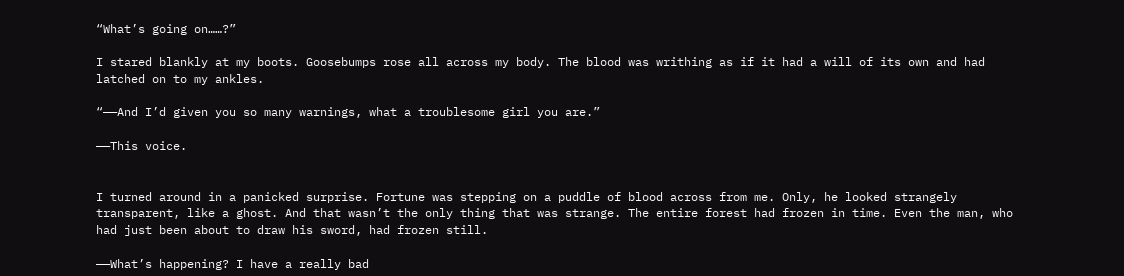“What’s going on……?”

I stared blankly at my boots. Goosebumps rose all across my body. The blood was writhing as if it had a will of its own and had latched on to my ankles.

“——And I’d given you so many warnings, what a troublesome girl you are.”

——This voice.


I turned around in a panicked surprise. Fortune was stepping on a puddle of blood across from me. Only, he looked strangely transparent, like a ghost. And that wasn’t the only thing that was strange. The entire forest had frozen in time. Even the man, who had just been about to draw his sword, had frozen still.

——What’s happening? I have a really bad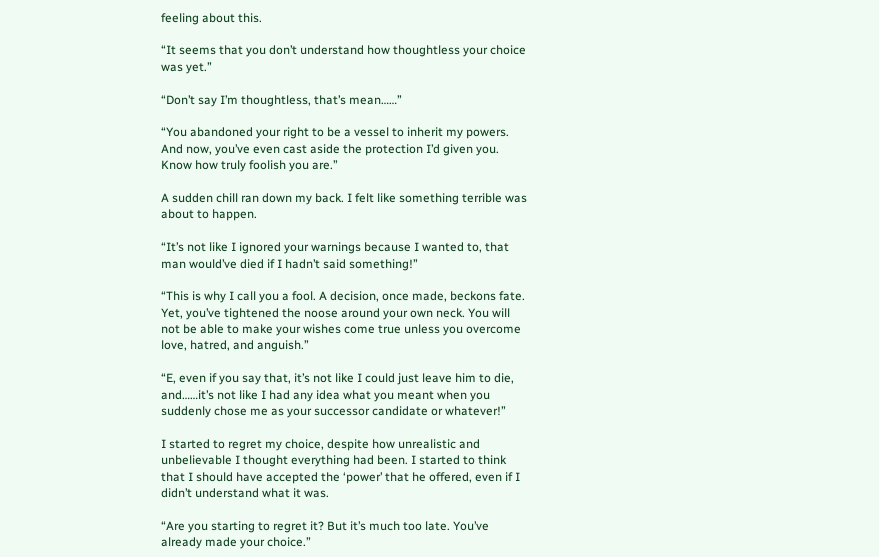feeling about this.

“It seems that you don’t understand how thoughtless your choice was yet.”

“Don’t say I’m thoughtless, that’s mean……”

“You abandoned your right to be a vessel to inherit my powers. And now, you’ve even cast aside the protection I’d given you. Know how truly foolish you are.”

A sudden chill ran down my back. I felt like something terrible was about to happen.

“It’s not like I ignored your warnings because I wanted to, that man would’ve died if I hadn’t said something!”

“This is why I call you a fool. A decision, once made, beckons fate. Yet, you’ve tightened the noose around your own neck. You will not be able to make your wishes come true unless you overcome love, hatred, and anguish.”

“E, even if you say that, it’s not like I could just leave him to die, and……it’s not like I had any idea what you meant when you suddenly chose me as your successor candidate or whatever!”

I started to regret my choice, despite how unrealistic and unbelievable I thought everything had been. I started to think that I should have accepted the ‘power’ that he offered, even if I didn’t understand what it was.

“Are you starting to regret it? But it’s much too late. You’ve already made your choice.”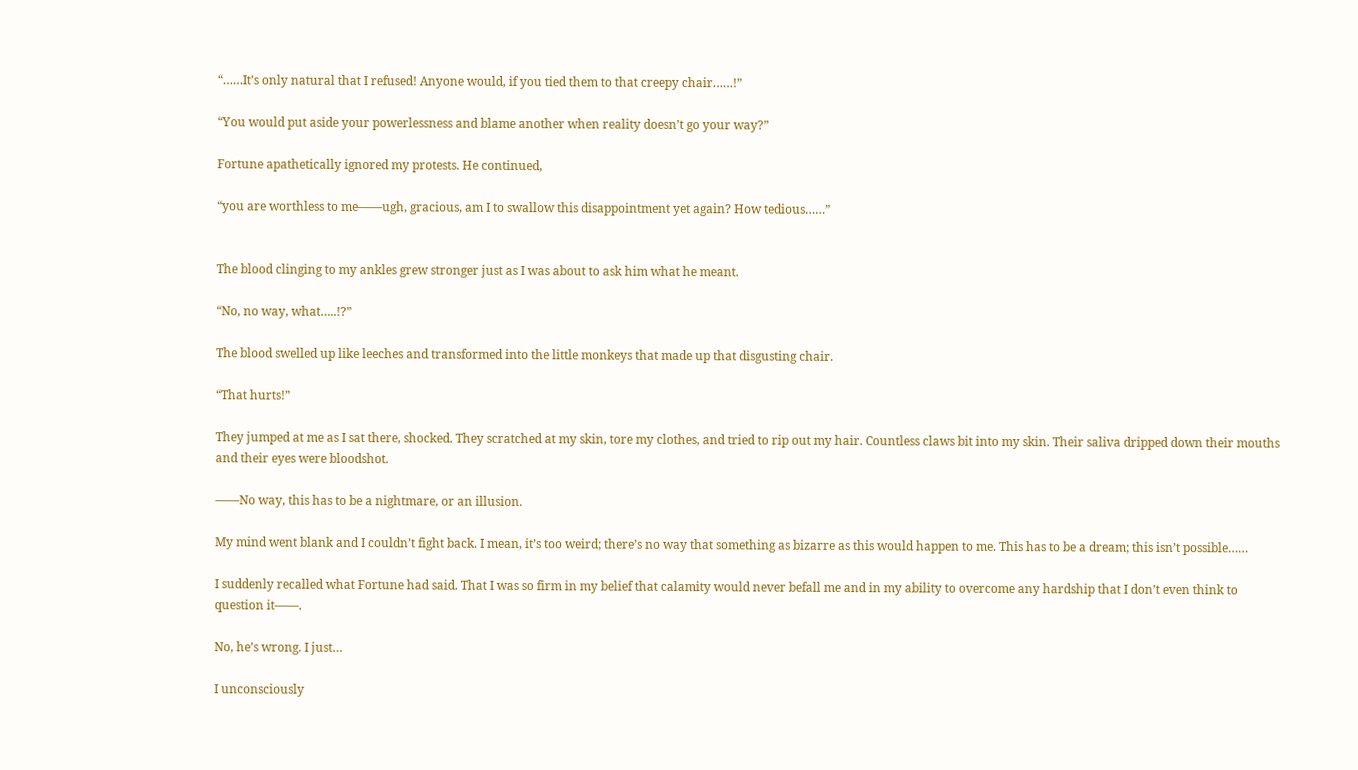“……It’s only natural that I refused! Anyone would, if you tied them to that creepy chair……!”

“You would put aside your powerlessness and blame another when reality doesn’t go your way?”

Fortune apathetically ignored my protests. He continued,

“you are worthless to me——ugh, gracious, am I to swallow this disappointment yet again? How tedious……”


The blood clinging to my ankles grew stronger just as I was about to ask him what he meant.

“No, no way, what…..!?”

The blood swelled up like leeches and transformed into the little monkeys that made up that disgusting chair.

“That hurts!”

They jumped at me as I sat there, shocked. They scratched at my skin, tore my clothes, and tried to rip out my hair. Countless claws bit into my skin. Their saliva dripped down their mouths and their eyes were bloodshot.

——No way, this has to be a nightmare, or an illusion.

My mind went blank and I couldn’t fight back. I mean, it’s too weird; there’s no way that something as bizarre as this would happen to me. This has to be a dream; this isn’t possible……

I suddenly recalled what Fortune had said. That I was so firm in my belief that calamity would never befall me and in my ability to overcome any hardship that I don’t even think to question it——.

No, he’s wrong. I just…

I unconsciously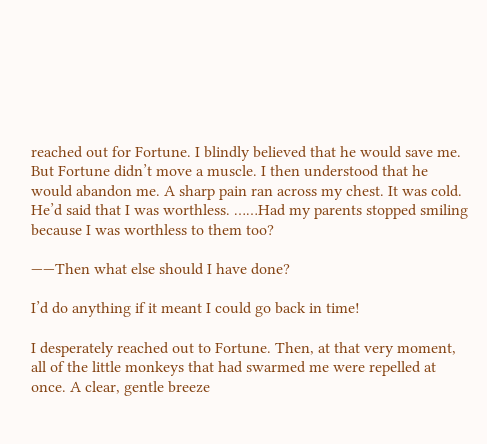reached out for Fortune. I blindly believed that he would save me. But Fortune didn’t move a muscle. I then understood that he would abandon me. A sharp pain ran across my chest. It was cold. He’d said that I was worthless. ……Had my parents stopped smiling because I was worthless to them too?

——Then what else should I have done?

I’d do anything if it meant I could go back in time!

I desperately reached out to Fortune. Then, at that very moment, all of the little monkeys that had swarmed me were repelled at once. A clear, gentle breeze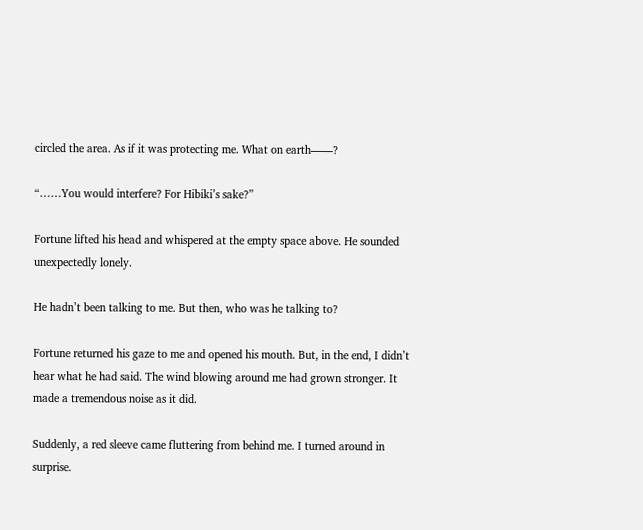circled the area. As if it was protecting me. What on earth——?

“……You would interfere? For Hibiki’s sake?”

Fortune lifted his head and whispered at the empty space above. He sounded unexpectedly lonely.

He hadn’t been talking to me. But then, who was he talking to?

Fortune returned his gaze to me and opened his mouth. But, in the end, I didn’t hear what he had said. The wind blowing around me had grown stronger. It made a tremendous noise as it did.

Suddenly, a red sleeve came fluttering from behind me. I turned around in surprise.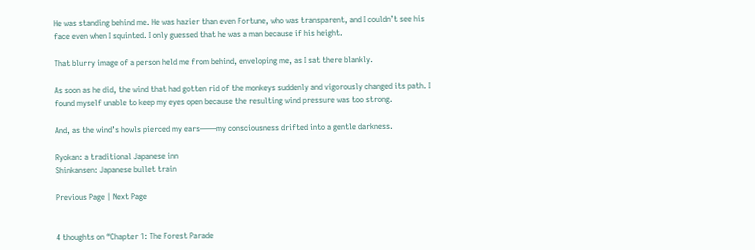He was standing behind me. He was hazier than even Fortune, who was transparent, and I couldn’t see his face even when I squinted. I only guessed that he was a man because if his height.

That blurry image of a person held me from behind, enveloping me, as I sat there blankly.

As soon as he did, the wind that had gotten rid of the monkeys suddenly and vigorously changed its path. I found myself unable to keep my eyes open because the resulting wind pressure was too strong.

And, as the wind’s howls pierced my ears——my consciousness drifted into a gentle darkness.

Ryokan: a traditional Japanese inn
Shinkansen: Japanese bullet train

Previous Page | Next Page


4 thoughts on “Chapter 1: The Forest Parade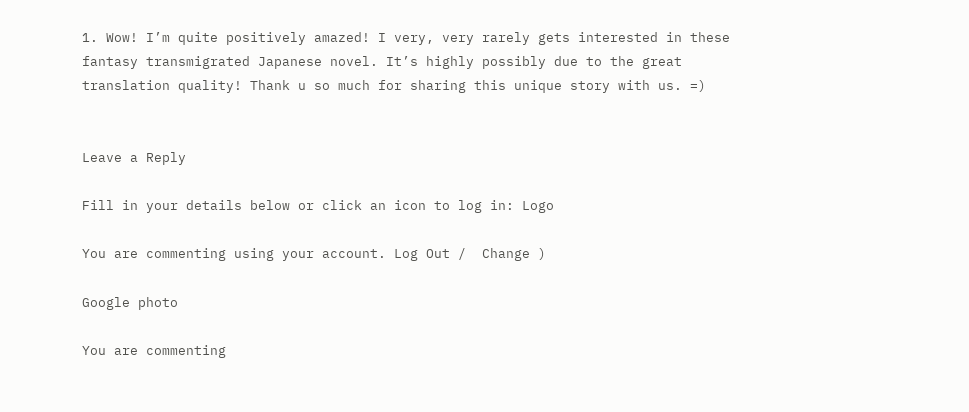1. Wow! I’m quite positively amazed! I very, very rarely gets interested in these fantasy transmigrated Japanese novel. It’s highly possibly due to the great translation quality! Thank u so much for sharing this unique story with us. =)


Leave a Reply

Fill in your details below or click an icon to log in: Logo

You are commenting using your account. Log Out /  Change )

Google photo

You are commenting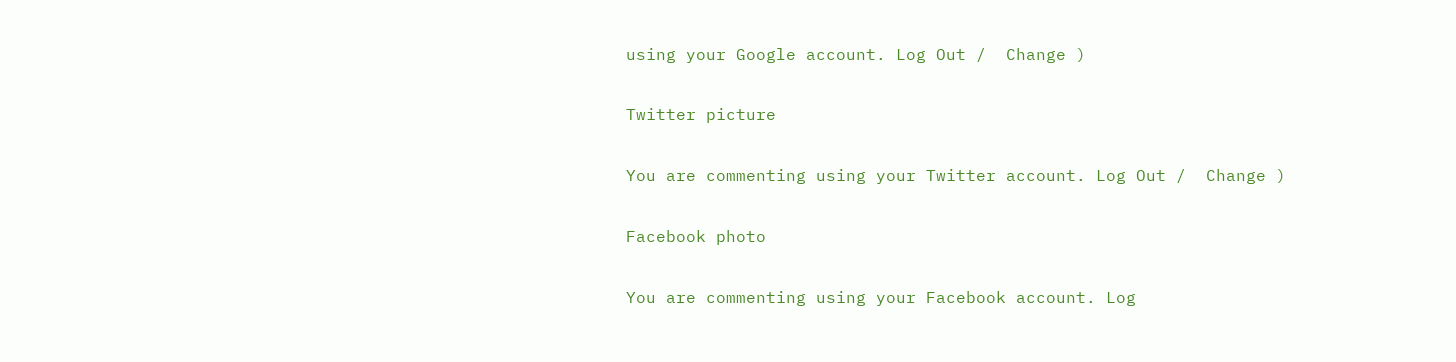using your Google account. Log Out /  Change )

Twitter picture

You are commenting using your Twitter account. Log Out /  Change )

Facebook photo

You are commenting using your Facebook account. Log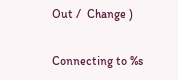Out /  Change )

Connecting to %s